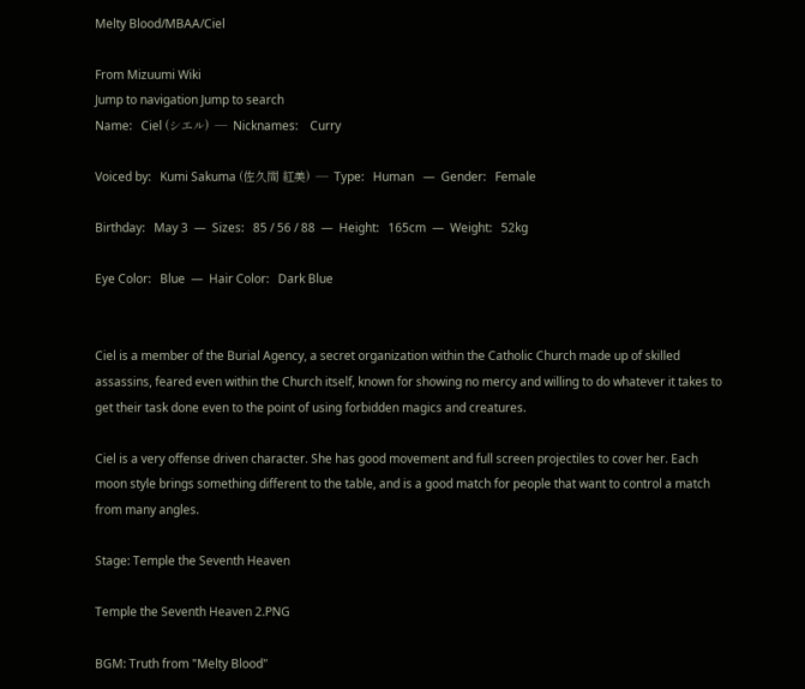Melty Blood/MBAA/Ciel

From Mizuumi Wiki
Jump to navigation Jump to search
Name:   Ciel (シエル)  —  Nicknames:    Curry

Voiced by:   Kumi Sakuma (佐久間 紅美)  —  Type:   Human   —  Gender:   Female

Birthday:   May 3  —  Sizes:   85 / 56 / 88  —  Height:   165cm  —  Weight:   52kg

Eye Color:   Blue  —  Hair Color:   Dark Blue


Ciel is a member of the Burial Agency, a secret organization within the Catholic Church made up of skilled assassins, feared even within the Church itself, known for showing no mercy and willing to do whatever it takes to get their task done even to the point of using forbidden magics and creatures.

Ciel is a very offense driven character. She has good movement and full screen projectiles to cover her. Each moon style brings something different to the table, and is a good match for people that want to control a match from many angles.

Stage: Temple the Seventh Heaven

Temple the Seventh Heaven 2.PNG

BGM: Truth from "Melty Blood"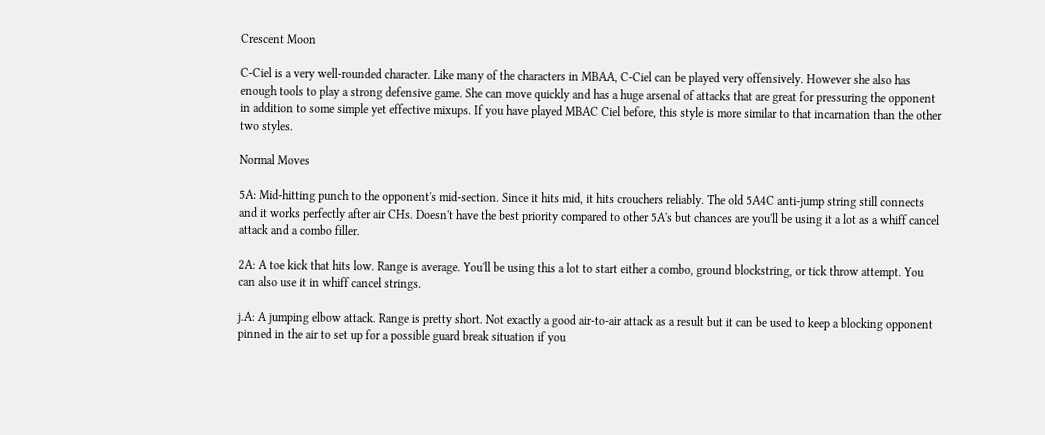Crescent Moon

C-Ciel is a very well-rounded character. Like many of the characters in MBAA, C-Ciel can be played very offensively. However she also has enough tools to play a strong defensive game. She can move quickly and has a huge arsenal of attacks that are great for pressuring the opponent in addition to some simple yet effective mixups. If you have played MBAC Ciel before, this style is more similar to that incarnation than the other two styles.

Normal Moves

5A: Mid-hitting punch to the opponent's mid-section. Since it hits mid, it hits crouchers reliably. The old 5A4C anti-jump string still connects and it works perfectly after air CHs. Doesn't have the best priority compared to other 5A's but chances are you'll be using it a lot as a whiff cancel attack and a combo filler.

2A: A toe kick that hits low. Range is average. You'll be using this a lot to start either a combo, ground blockstring, or tick throw attempt. You can also use it in whiff cancel strings.

j.A: A jumping elbow attack. Range is pretty short. Not exactly a good air-to-air attack as a result but it can be used to keep a blocking opponent pinned in the air to set up for a possible guard break situation if you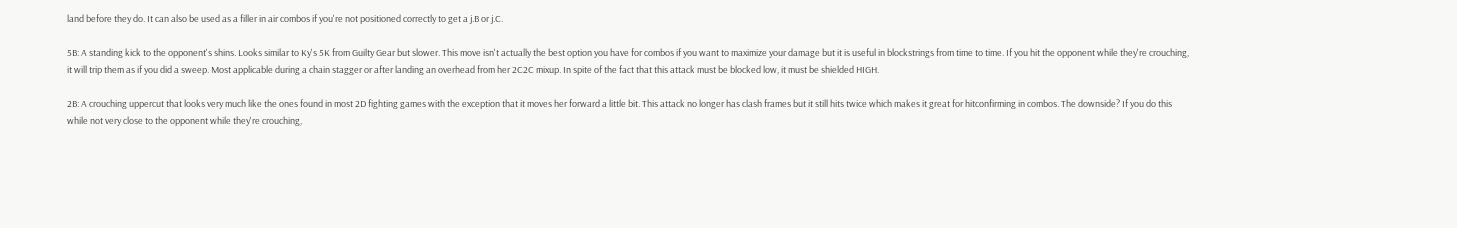land before they do. It can also be used as a filler in air combos if you're not positioned correctly to get a j.B or j.C.

5B: A standing kick to the opponent's shins. Looks similar to Ky's 5K from Guilty Gear but slower. This move isn't actually the best option you have for combos if you want to maximize your damage but it is useful in blockstrings from time to time. If you hit the opponent while they're crouching, it will trip them as if you did a sweep. Most applicable during a chain stagger or after landing an overhead from her 2C2C mixup. In spite of the fact that this attack must be blocked low, it must be shielded HIGH.

2B: A crouching uppercut that looks very much like the ones found in most 2D fighting games with the exception that it moves her forward a little bit. This attack no longer has clash frames but it still hits twice which makes it great for hitconfirming in combos. The downside? If you do this while not very close to the opponent while they're crouching,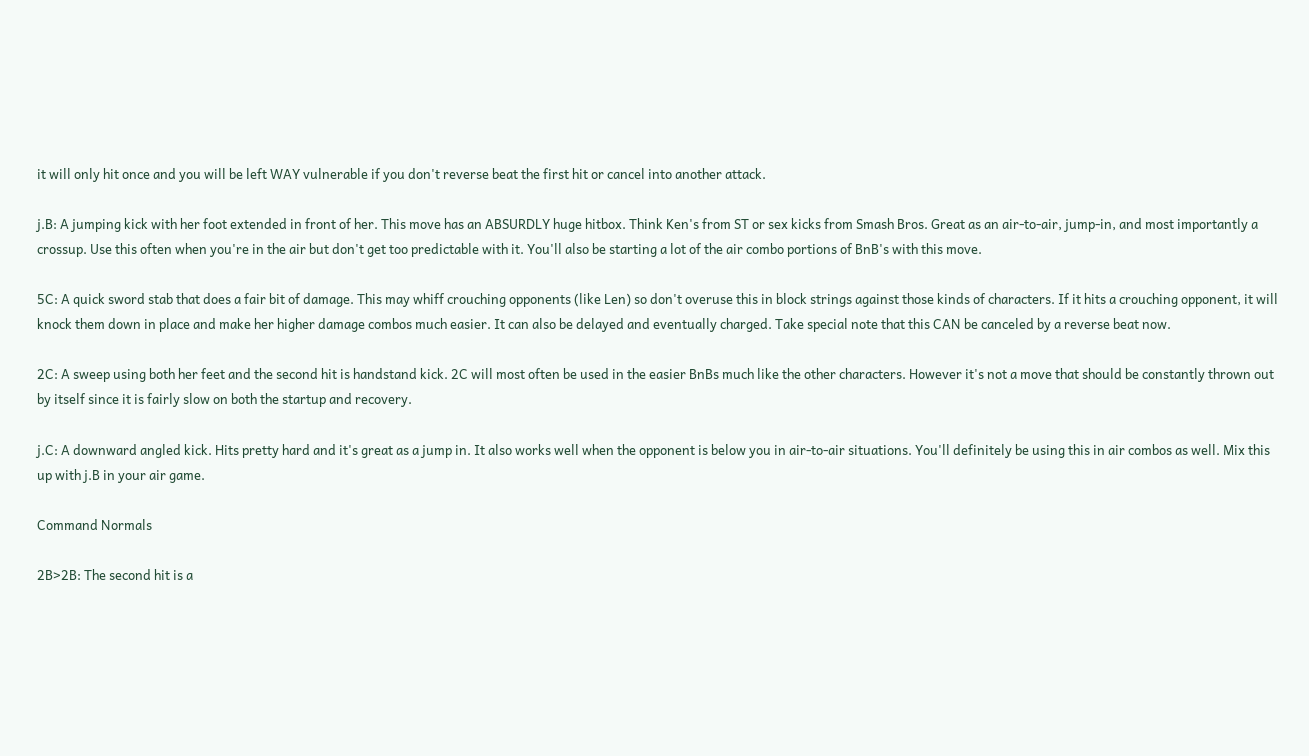it will only hit once and you will be left WAY vulnerable if you don't reverse beat the first hit or cancel into another attack.

j.B: A jumping kick with her foot extended in front of her. This move has an ABSURDLY huge hitbox. Think Ken's from ST or sex kicks from Smash Bros. Great as an air-to-air, jump-in, and most importantly a crossup. Use this often when you're in the air but don't get too predictable with it. You'll also be starting a lot of the air combo portions of BnB's with this move.

5C: A quick sword stab that does a fair bit of damage. This may whiff crouching opponents (like Len) so don't overuse this in block strings against those kinds of characters. If it hits a crouching opponent, it will knock them down in place and make her higher damage combos much easier. It can also be delayed and eventually charged. Take special note that this CAN be canceled by a reverse beat now.

2C: A sweep using both her feet and the second hit is handstand kick. 2C will most often be used in the easier BnBs much like the other characters. However it's not a move that should be constantly thrown out by itself since it is fairly slow on both the startup and recovery.

j.C: A downward angled kick. Hits pretty hard and it's great as a jump in. It also works well when the opponent is below you in air-to-air situations. You'll definitely be using this in air combos as well. Mix this up with j.B in your air game.

Command Normals

2B>2B: The second hit is a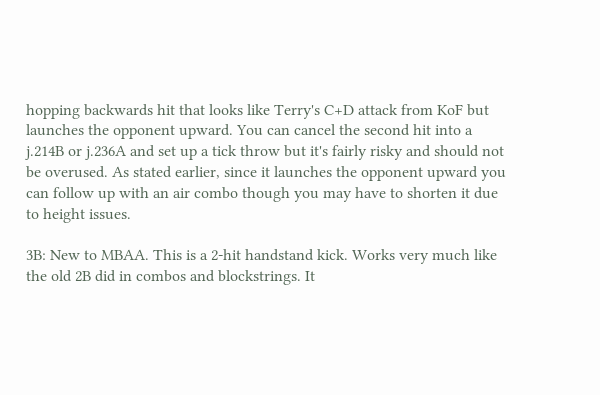hopping backwards hit that looks like Terry's C+D attack from KoF but launches the opponent upward. You can cancel the second hit into a j.214B or j.236A and set up a tick throw but it's fairly risky and should not be overused. As stated earlier, since it launches the opponent upward you can follow up with an air combo though you may have to shorten it due to height issues.

3B: New to MBAA. This is a 2-hit handstand kick. Works very much like the old 2B did in combos and blockstrings. It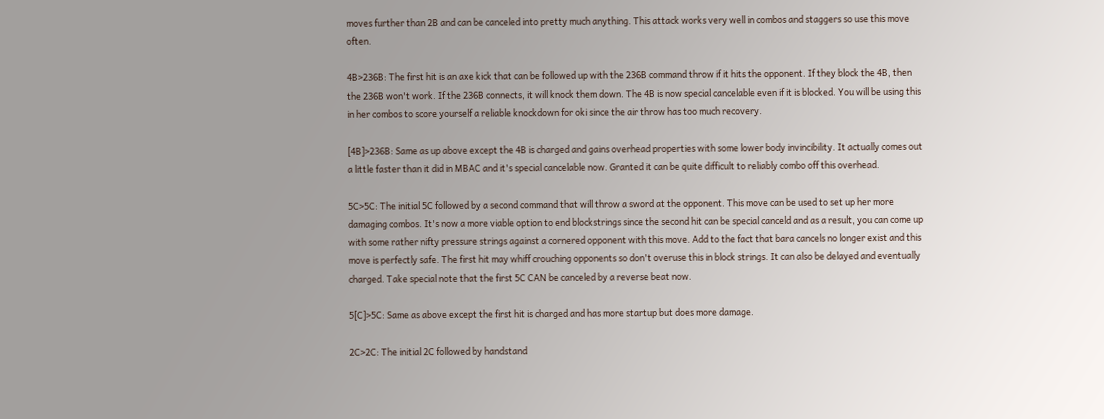moves further than 2B and can be canceled into pretty much anything. This attack works very well in combos and staggers so use this move often.

4B>236B: The first hit is an axe kick that can be followed up with the 236B command throw if it hits the opponent. If they block the 4B, then the 236B won't work. If the 236B connects, it will knock them down. The 4B is now special cancelable even if it is blocked. You will be using this in her combos to score yourself a reliable knockdown for oki since the air throw has too much recovery.

[4B]>236B: Same as up above except the 4B is charged and gains overhead properties with some lower body invincibility. It actually comes out a little faster than it did in MBAC and it's special cancelable now. Granted it can be quite difficult to reliably combo off this overhead.

5C>5C: The initial 5C followed by a second command that will throw a sword at the opponent. This move can be used to set up her more damaging combos. It's now a more viable option to end blockstrings since the second hit can be special canceld and as a result, you can come up with some rather nifty pressure strings against a cornered opponent with this move. Add to the fact that bara cancels no longer exist and this move is perfectly safe. The first hit may whiff crouching opponents so don't overuse this in block strings. It can also be delayed and eventually charged. Take special note that the first 5C CAN be canceled by a reverse beat now.

5[C]>5C: Same as above except the first hit is charged and has more startup but does more damage.

2C>2C: The initial 2C followed by handstand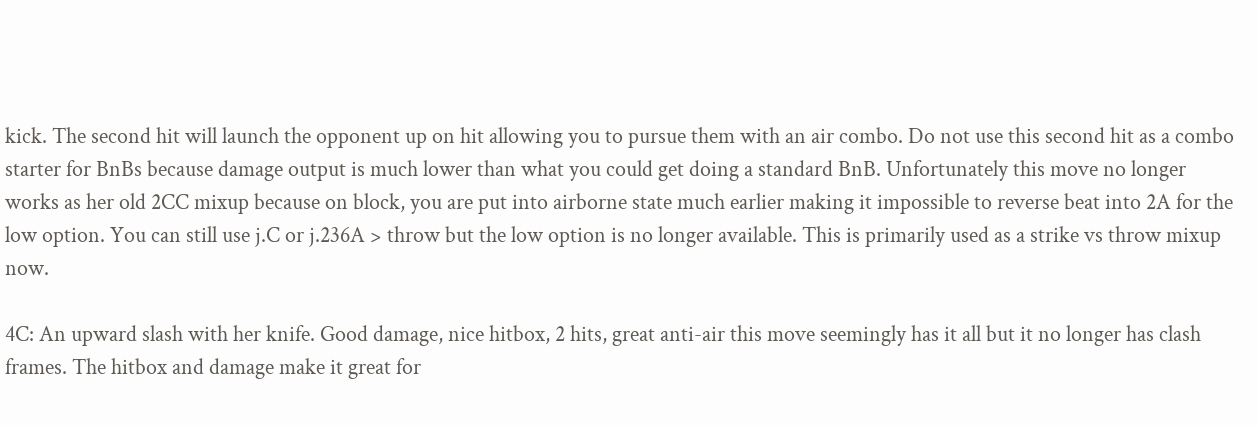kick. The second hit will launch the opponent up on hit allowing you to pursue them with an air combo. Do not use this second hit as a combo starter for BnBs because damage output is much lower than what you could get doing a standard BnB. Unfortunately this move no longer works as her old 2CC mixup because on block, you are put into airborne state much earlier making it impossible to reverse beat into 2A for the low option. You can still use j.C or j.236A > throw but the low option is no longer available. This is primarily used as a strike vs throw mixup now.

4C: An upward slash with her knife. Good damage, nice hitbox, 2 hits, great anti-air this move seemingly has it all but it no longer has clash frames. The hitbox and damage make it great for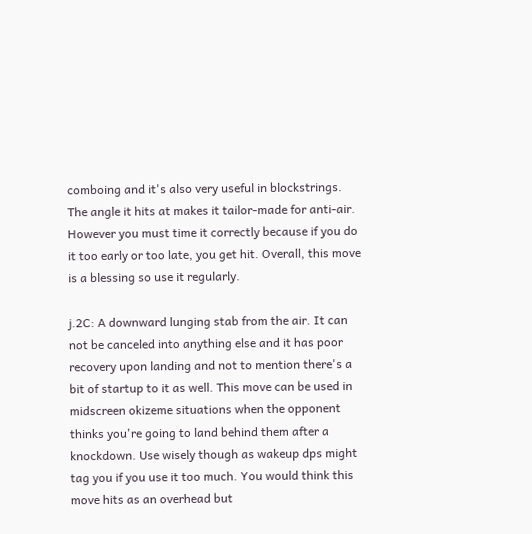comboing and it's also very useful in blockstrings. The angle it hits at makes it tailor-made for anti-air. However you must time it correctly because if you do it too early or too late, you get hit. Overall, this move is a blessing so use it regularly.

j.2C: A downward lunging stab from the air. It can not be canceled into anything else and it has poor recovery upon landing and not to mention there's a bit of startup to it as well. This move can be used in midscreen okizeme situations when the opponent thinks you're going to land behind them after a knockdown. Use wisely though as wakeup dps might tag you if you use it too much. You would think this move hits as an overhead but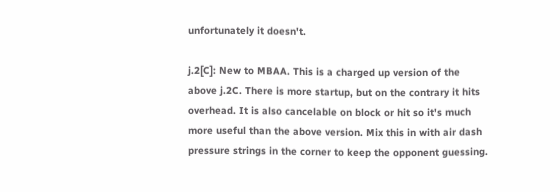unfortunately it doesn't.

j.2[C]: New to MBAA. This is a charged up version of the above j.2C. There is more startup, but on the contrary it hits overhead. It is also cancelable on block or hit so it's much more useful than the above version. Mix this in with air dash pressure strings in the corner to keep the opponent guessing.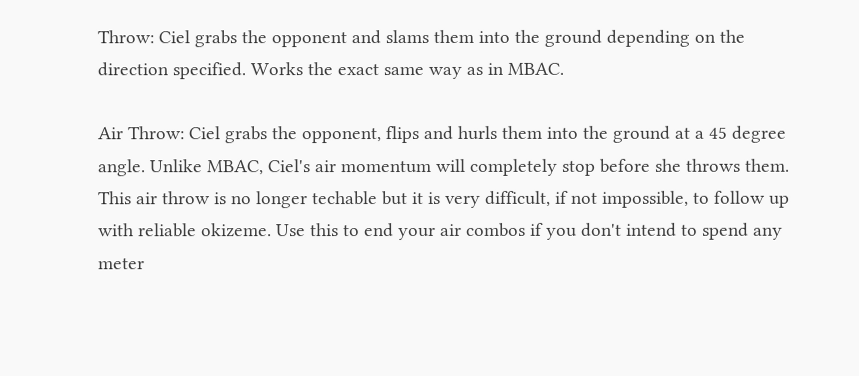Throw: Ciel grabs the opponent and slams them into the ground depending on the direction specified. Works the exact same way as in MBAC.

Air Throw: Ciel grabs the opponent, flips and hurls them into the ground at a 45 degree angle. Unlike MBAC, Ciel's air momentum will completely stop before she throws them. This air throw is no longer techable but it is very difficult, if not impossible, to follow up with reliable okizeme. Use this to end your air combos if you don't intend to spend any meter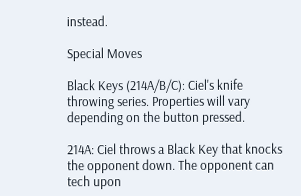instead.

Special Moves

Black Keys (214A/B/C): Ciel's knife throwing series. Properties will vary depending on the button pressed.

214A: Ciel throws a Black Key that knocks the opponent down. The opponent can tech upon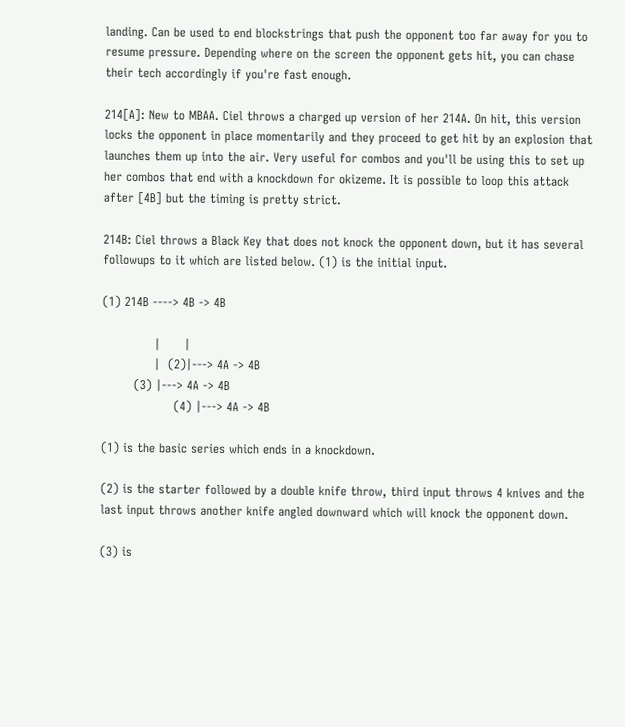landing. Can be used to end blockstrings that push the opponent too far away for you to resume pressure. Depending where on the screen the opponent gets hit, you can chase their tech accordingly if you're fast enough.

214[A]: New to MBAA. Ciel throws a charged up version of her 214A. On hit, this version locks the opponent in place momentarily and they proceed to get hit by an explosion that launches them up into the air. Very useful for combos and you'll be using this to set up her combos that end with a knockdown for okizeme. It is possible to loop this attack after [4B] but the timing is pretty strict.

214B: Ciel throws a Black Key that does not knock the opponent down, but it has several followups to it which are listed below. (1) is the initial input.

(1) 214B ----> 4B -> 4B

             |      |
             |  (2)|---> 4A -> 4B
        (3) |---> 4A -> 4B
                  (4) |---> 4A -> 4B

(1) is the basic series which ends in a knockdown.

(2) is the starter followed by a double knife throw, third input throws 4 knives and the last input throws another knife angled downward which will knock the opponent down.

(3) is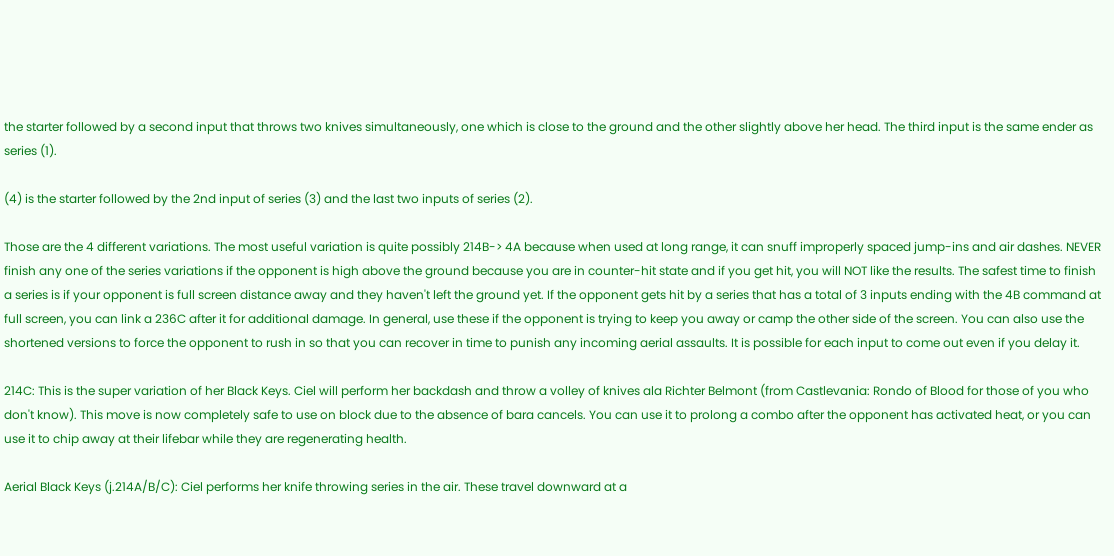the starter followed by a second input that throws two knives simultaneously, one which is close to the ground and the other slightly above her head. The third input is the same ender as series (1).

(4) is the starter followed by the 2nd input of series (3) and the last two inputs of series (2).

Those are the 4 different variations. The most useful variation is quite possibly 214B-> 4A because when used at long range, it can snuff improperly spaced jump-ins and air dashes. NEVER finish any one of the series variations if the opponent is high above the ground because you are in counter-hit state and if you get hit, you will NOT like the results. The safest time to finish a series is if your opponent is full screen distance away and they haven't left the ground yet. If the opponent gets hit by a series that has a total of 3 inputs ending with the 4B command at full screen, you can link a 236C after it for additional damage. In general, use these if the opponent is trying to keep you away or camp the other side of the screen. You can also use the shortened versions to force the opponent to rush in so that you can recover in time to punish any incoming aerial assaults. It is possible for each input to come out even if you delay it.

214C: This is the super variation of her Black Keys. Ciel will perform her backdash and throw a volley of knives ala Richter Belmont (from Castlevania: Rondo of Blood for those of you who don't know). This move is now completely safe to use on block due to the absence of bara cancels. You can use it to prolong a combo after the opponent has activated heat, or you can use it to chip away at their lifebar while they are regenerating health.

Aerial Black Keys (j.214A/B/C): Ciel performs her knife throwing series in the air. These travel downward at a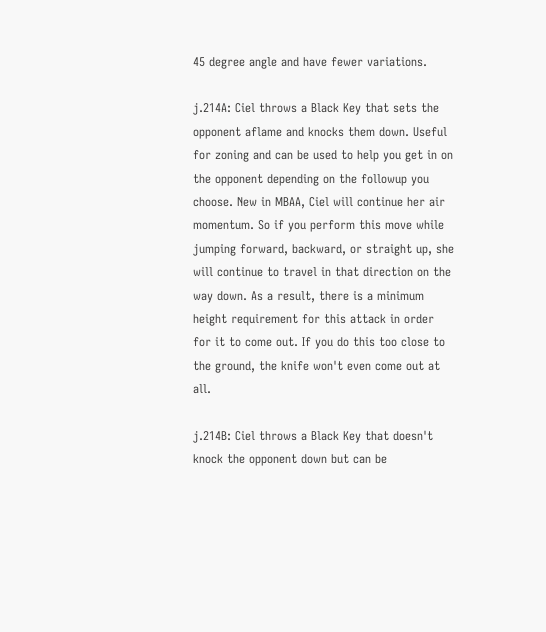45 degree angle and have fewer variations.

j.214A: Ciel throws a Black Key that sets the opponent aflame and knocks them down. Useful for zoning and can be used to help you get in on the opponent depending on the followup you choose. New in MBAA, Ciel will continue her air momentum. So if you perform this move while jumping forward, backward, or straight up, she will continue to travel in that direction on the way down. As a result, there is a minimum height requirement for this attack in order for it to come out. If you do this too close to the ground, the knife won't even come out at all.

j.214B: Ciel throws a Black Key that doesn't knock the opponent down but can be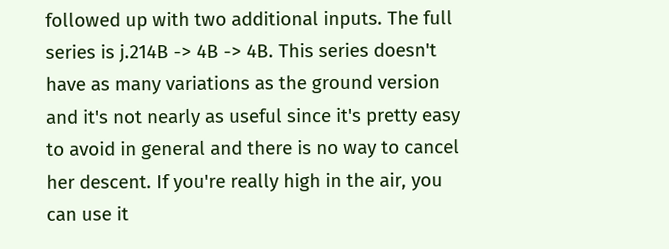followed up with two additional inputs. The full series is j.214B -> 4B -> 4B. This series doesn't have as many variations as the ground version and it's not nearly as useful since it's pretty easy to avoid in general and there is no way to cancel her descent. If you're really high in the air, you can use it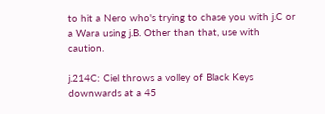to hit a Nero who's trying to chase you with j.C or a Wara using j.B. Other than that, use with caution.

j.214C: Ciel throws a volley of Black Keys downwards at a 45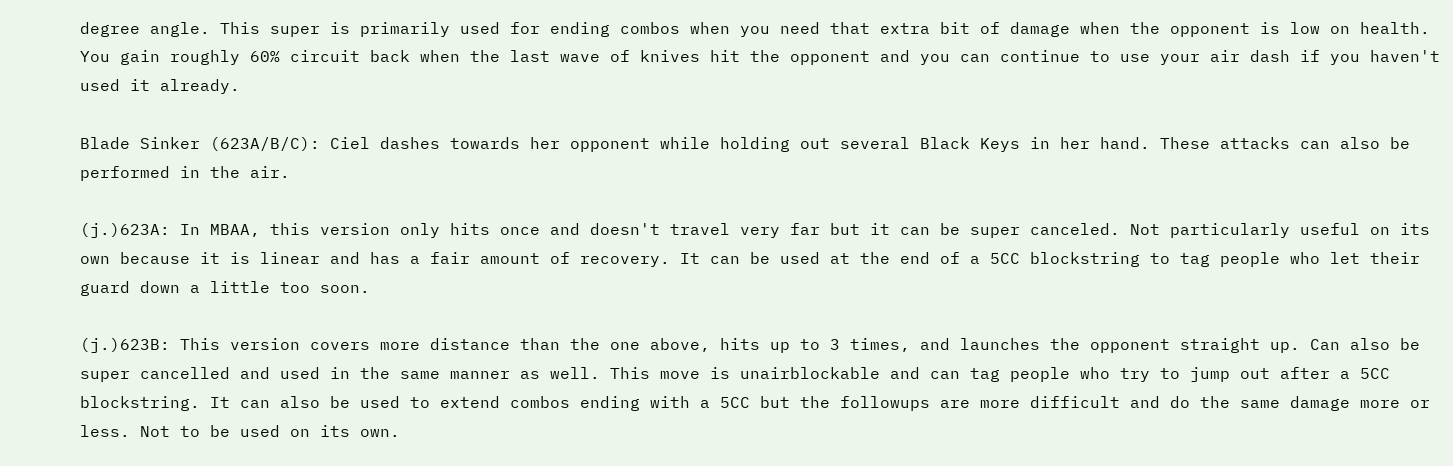degree angle. This super is primarily used for ending combos when you need that extra bit of damage when the opponent is low on health. You gain roughly 60% circuit back when the last wave of knives hit the opponent and you can continue to use your air dash if you haven't used it already.

Blade Sinker (623A/B/C): Ciel dashes towards her opponent while holding out several Black Keys in her hand. These attacks can also be performed in the air.

(j.)623A: In MBAA, this version only hits once and doesn't travel very far but it can be super canceled. Not particularly useful on its own because it is linear and has a fair amount of recovery. It can be used at the end of a 5CC blockstring to tag people who let their guard down a little too soon.

(j.)623B: This version covers more distance than the one above, hits up to 3 times, and launches the opponent straight up. Can also be super cancelled and used in the same manner as well. This move is unairblockable and can tag people who try to jump out after a 5CC blockstring. It can also be used to extend combos ending with a 5CC but the followups are more difficult and do the same damage more or less. Not to be used on its own.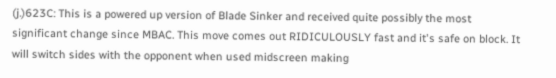(j.)623C: This is a powered up version of Blade Sinker and received quite possibly the most significant change since MBAC. This move comes out RIDICULOUSLY fast and it's safe on block. It will switch sides with the opponent when used midscreen making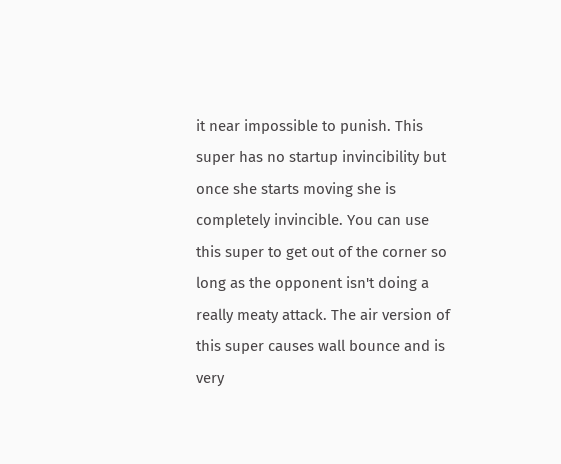it near impossible to punish. This super has no startup invincibility but once she starts moving she is completely invincible. You can use this super to get out of the corner so long as the opponent isn't doing a really meaty attack. The air version of this super causes wall bounce and is very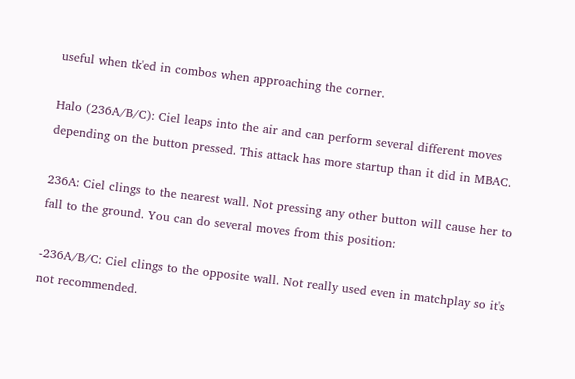useful when tk'ed in combos when approaching the corner.

Halo (236A/B/C): Ciel leaps into the air and can perform several different moves depending on the button pressed. This attack has more startup than it did in MBAC.

236A: Ciel clings to the nearest wall. Not pressing any other button will cause her to fall to the ground. You can do several moves from this position:

-236A/B/C: Ciel clings to the opposite wall. Not really used even in matchplay so it's not recommended.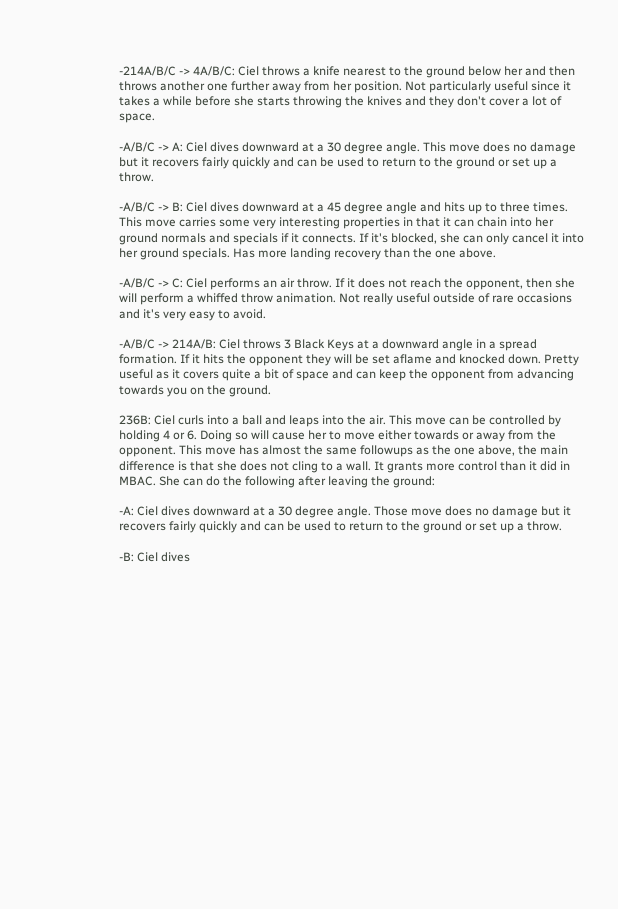-214A/B/C -> 4A/B/C: Ciel throws a knife nearest to the ground below her and then throws another one further away from her position. Not particularly useful since it takes a while before she starts throwing the knives and they don't cover a lot of space.

-A/B/C -> A: Ciel dives downward at a 30 degree angle. This move does no damage but it recovers fairly quickly and can be used to return to the ground or set up a throw.

-A/B/C -> B: Ciel dives downward at a 45 degree angle and hits up to three times. This move carries some very interesting properties in that it can chain into her ground normals and specials if it connects. If it's blocked, she can only cancel it into her ground specials. Has more landing recovery than the one above.

-A/B/C -> C: Ciel performs an air throw. If it does not reach the opponent, then she will perform a whiffed throw animation. Not really useful outside of rare occasions and it's very easy to avoid.

-A/B/C -> 214A/B: Ciel throws 3 Black Keys at a downward angle in a spread formation. If it hits the opponent they will be set aflame and knocked down. Pretty useful as it covers quite a bit of space and can keep the opponent from advancing towards you on the ground.

236B: Ciel curls into a ball and leaps into the air. This move can be controlled by holding 4 or 6. Doing so will cause her to move either towards or away from the opponent. This move has almost the same followups as the one above, the main difference is that she does not cling to a wall. It grants more control than it did in MBAC. She can do the following after leaving the ground:

-A: Ciel dives downward at a 30 degree angle. Those move does no damage but it recovers fairly quickly and can be used to return to the ground or set up a throw.

-B: Ciel dives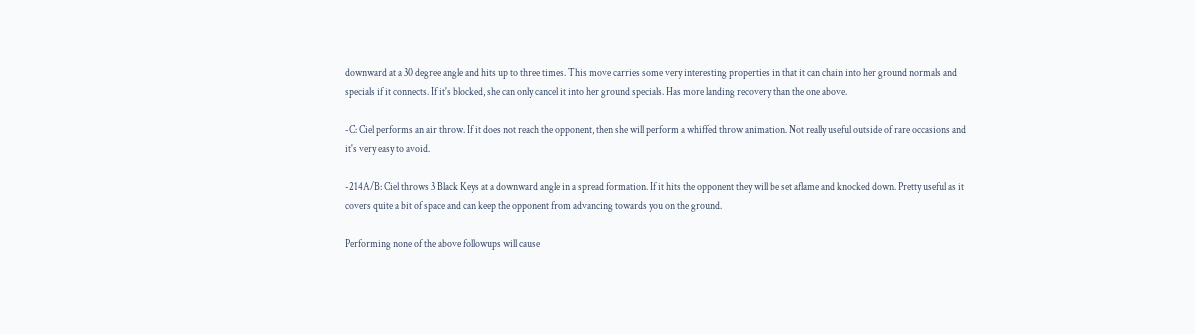downward at a 30 degree angle and hits up to three times. This move carries some very interesting properties in that it can chain into her ground normals and specials if it connects. If it's blocked, she can only cancel it into her ground specials. Has more landing recovery than the one above.

-C: Ciel performs an air throw. If it does not reach the opponent, then she will perform a whiffed throw animation. Not really useful outside of rare occasions and it's very easy to avoid.

-214A/B: Ciel throws 3 Black Keys at a downward angle in a spread formation. If it hits the opponent they will be set aflame and knocked down. Pretty useful as it covers quite a bit of space and can keep the opponent from advancing towards you on the ground.

Performing none of the above followups will cause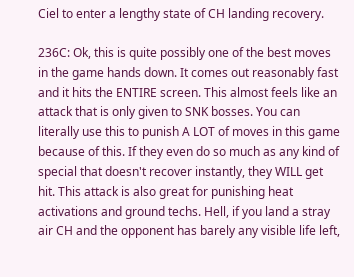Ciel to enter a lengthy state of CH landing recovery.

236C: Ok, this is quite possibly one of the best moves in the game hands down. It comes out reasonably fast and it hits the ENTIRE screen. This almost feels like an attack that is only given to SNK bosses. You can literally use this to punish A LOT of moves in this game because of this. If they even do so much as any kind of special that doesn't recover instantly, they WILL get hit. This attack is also great for punishing heat activations and ground techs. Hell, if you land a stray air CH and the opponent has barely any visible life left,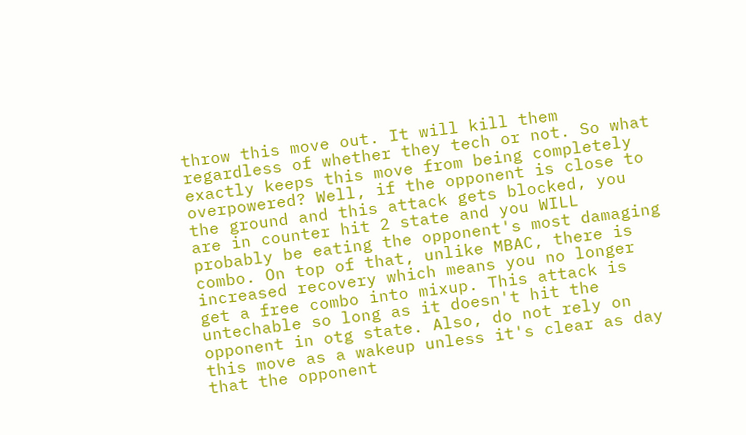throw this move out. It will kill them regardless of whether they tech or not. So what exactly keeps this move from being completely overpowered? Well, if the opponent is close to the ground and this attack gets blocked, you are in counter hit 2 state and you WILL probably be eating the opponent's most damaging combo. On top of that, unlike MBAC, there is increased recovery which means you no longer get a free combo into mixup. This attack is untechable so long as it doesn't hit the opponent in otg state. Also, do not rely on this move as a wakeup unless it's clear as day that the opponent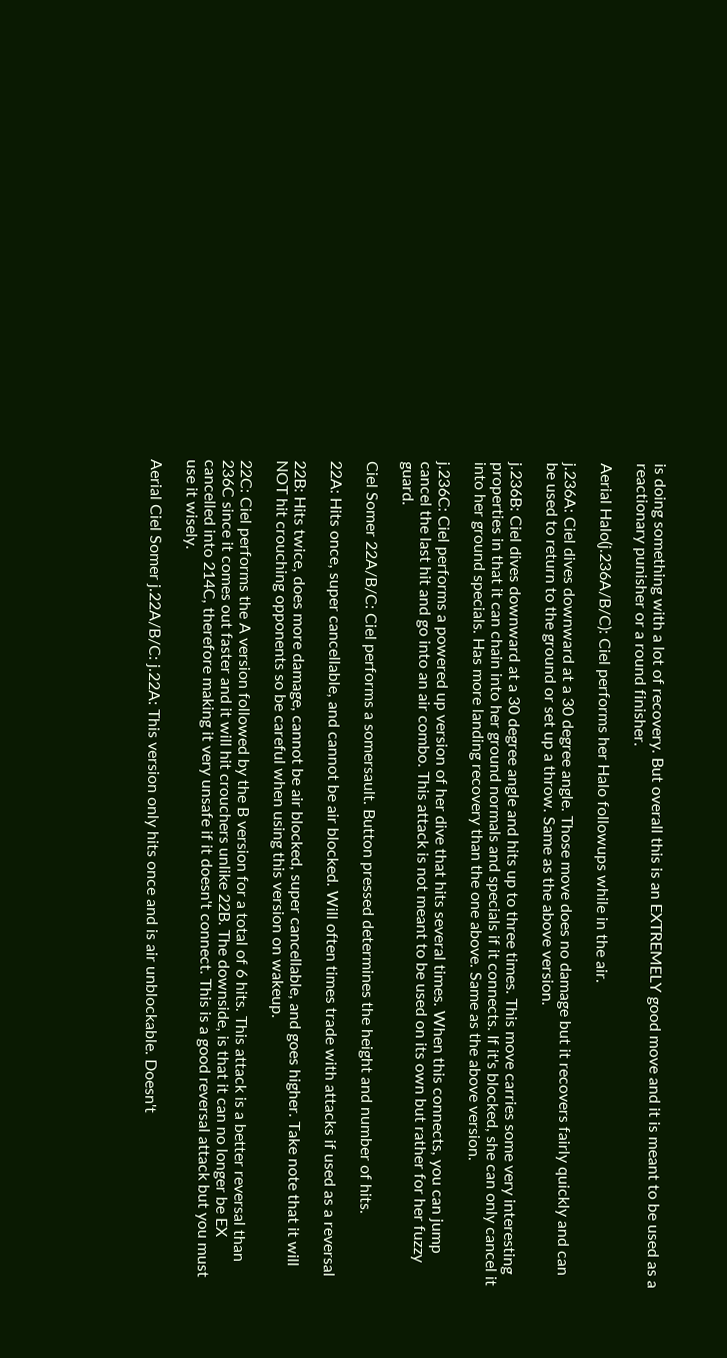is doing something with a lot of recovery. But overall this is an EXTREMELY good move and it is meant to be used as a reactionary punisher or a round finisher.

Aerial Halo(j.236A/B/C): Ciel performs her Halo followups while in the air.

j.236A: Ciel dives downward at a 30 degree angle. Those move does no damage but it recovers fairly quickly and can be used to return to the ground or set up a throw. Same as the above version.

j.236B: Ciel dives downward at a 30 degree angle and hits up to three times. This move carries some very interesting properties in that it can chain into her ground normals and specials if it connects. If it's blocked, she can only cancel it into her ground specials. Has more landing recovery than the one above. Same as the above version.

j.236C: Ciel performs a powered up version of her dive that hits several times. When this connects, you can jump cancel the last hit and go into an air combo. This attack is not meant to be used on its own but rather for her fuzzy guard.

Ciel Somer 22A/B/C: Ciel performs a somersault. Button pressed determines the height and number of hits.

22A: Hits once, super cancellable, and cannot be air blocked. Will often times trade with attacks if used as a reversal

22B: Hits twice, does more damage, cannot be air blocked, super cancellable, and goes higher. Take note that it will NOT hit crouching opponents so be careful when using this version on wakeup.

22C: Ciel performs the A version followed by the B version for a total of 6 hits. This attack is a better reversal than 236C since it comes out faster and it will hit crouchers unlike 22B. The downside, is that it can no longer be EX cancelled into 214C, therefore making it very unsafe if it doesn't connect. This is a good reversal attack but you must use it wisely.

Aerial Ciel Somer j.22A/B/C: j.22A: This version only hits once and is air unblockable. Doesn't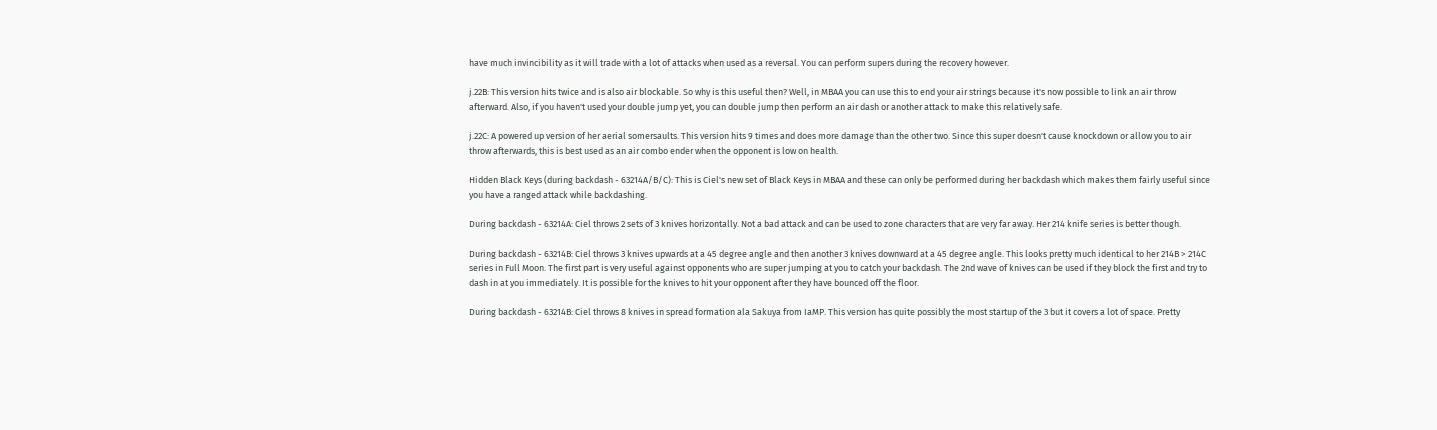have much invincibility as it will trade with a lot of attacks when used as a reversal. You can perform supers during the recovery however.

j.22B: This version hits twice and is also air blockable. So why is this useful then? Well, in MBAA you can use this to end your air strings because it's now possible to link an air throw afterward. Also, if you haven't used your double jump yet, you can double jump then perform an air dash or another attack to make this relatively safe.

j.22C: A powered up version of her aerial somersaults. This version hits 9 times and does more damage than the other two. Since this super doesn't cause knockdown or allow you to air throw afterwards, this is best used as an air combo ender when the opponent is low on health.

Hidden Black Keys (during backdash - 63214A/B/C): This is Ciel's new set of Black Keys in MBAA and these can only be performed during her backdash which makes them fairly useful since you have a ranged attack while backdashing.

During backdash - 63214A: Ciel throws 2 sets of 3 knives horizontally. Not a bad attack and can be used to zone characters that are very far away. Her 214 knife series is better though.

During backdash - 63214B: Ciel throws 3 knives upwards at a 45 degree angle and then another 3 knives downward at a 45 degree angle. This looks pretty much identical to her 214B > 214C series in Full Moon. The first part is very useful against opponents who are super jumping at you to catch your backdash. The 2nd wave of knives can be used if they block the first and try to dash in at you immediately. It is possible for the knives to hit your opponent after they have bounced off the floor.

During backdash - 63214B: Ciel throws 8 knives in spread formation ala Sakuya from IaMP. This version has quite possibly the most startup of the 3 but it covers a lot of space. Pretty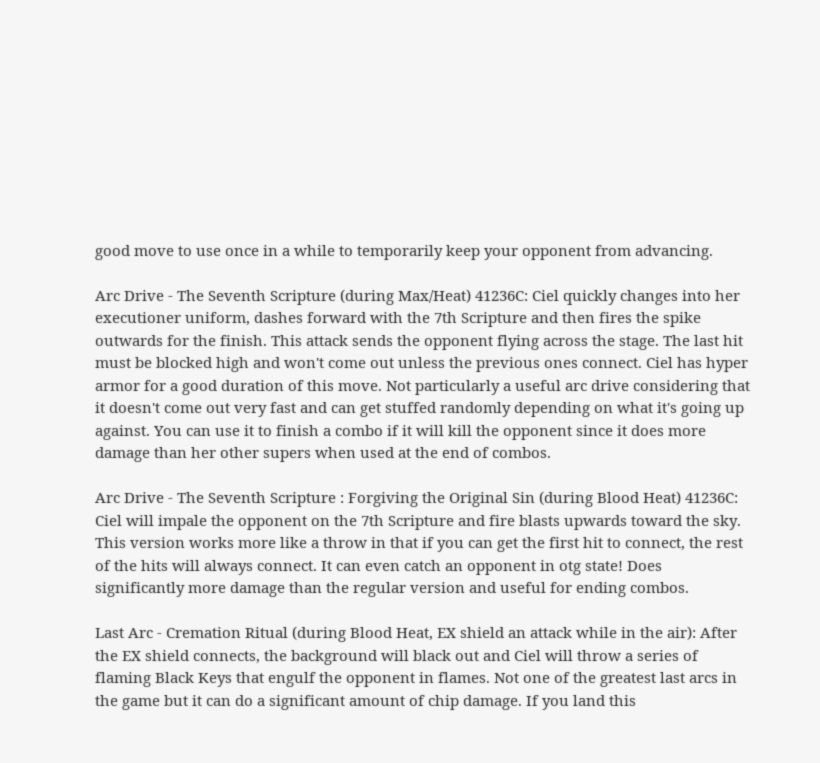good move to use once in a while to temporarily keep your opponent from advancing.

Arc Drive - The Seventh Scripture (during Max/Heat) 41236C: Ciel quickly changes into her executioner uniform, dashes forward with the 7th Scripture and then fires the spike outwards for the finish. This attack sends the opponent flying across the stage. The last hit must be blocked high and won't come out unless the previous ones connect. Ciel has hyper armor for a good duration of this move. Not particularly a useful arc drive considering that it doesn't come out very fast and can get stuffed randomly depending on what it's going up against. You can use it to finish a combo if it will kill the opponent since it does more damage than her other supers when used at the end of combos.

Arc Drive - The Seventh Scripture : Forgiving the Original Sin (during Blood Heat) 41236C: Ciel will impale the opponent on the 7th Scripture and fire blasts upwards toward the sky. This version works more like a throw in that if you can get the first hit to connect, the rest of the hits will always connect. It can even catch an opponent in otg state! Does significantly more damage than the regular version and useful for ending combos.

Last Arc - Cremation Ritual (during Blood Heat, EX shield an attack while in the air): After the EX shield connects, the background will black out and Ciel will throw a series of flaming Black Keys that engulf the opponent in flames. Not one of the greatest last arcs in the game but it can do a significant amount of chip damage. If you land this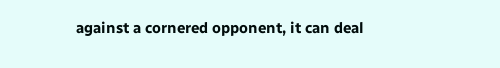against a cornered opponent, it can deal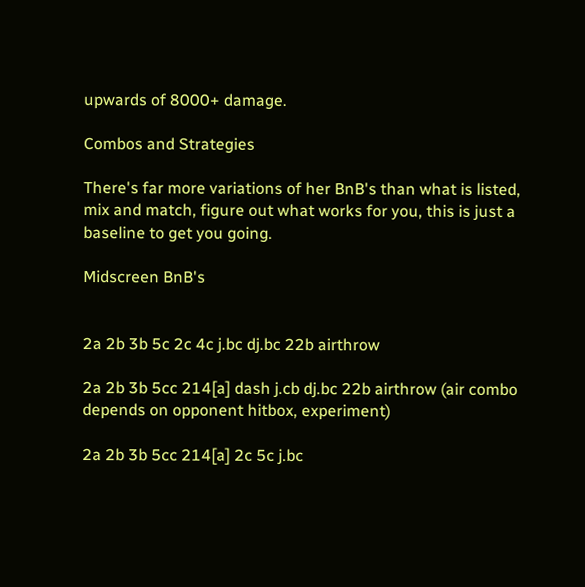upwards of 8000+ damage.

Combos and Strategies

There's far more variations of her BnB's than what is listed, mix and match, figure out what works for you, this is just a baseline to get you going.

Midscreen BnB's


2a 2b 3b 5c 2c 4c j.bc dj.bc 22b airthrow

2a 2b 3b 5cc 214[a] dash j.cb dj.bc 22b airthrow (air combo depends on opponent hitbox, experiment)

2a 2b 3b 5cc 214[a] 2c 5c j.bc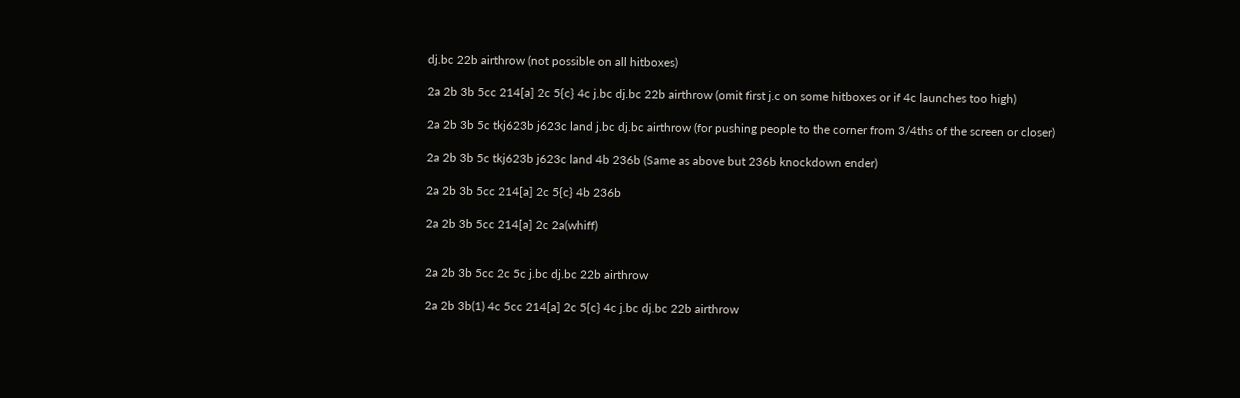dj.bc 22b airthrow (not possible on all hitboxes)

2a 2b 3b 5cc 214[a] 2c 5{c} 4c j.bc dj.bc 22b airthrow (omit first j.c on some hitboxes or if 4c launches too high)

2a 2b 3b 5c tkj623b j623c land j.bc dj.bc airthrow (for pushing people to the corner from 3/4ths of the screen or closer)

2a 2b 3b 5c tkj623b j623c land 4b 236b (Same as above but 236b knockdown ender)

2a 2b 3b 5cc 214[a] 2c 5{c} 4b 236b

2a 2b 3b 5cc 214[a] 2c 2a(whiff)


2a 2b 3b 5cc 2c 5c j.bc dj.bc 22b airthrow

2a 2b 3b(1) 4c 5cc 214[a] 2c 5{c} 4c j.bc dj.bc 22b airthrow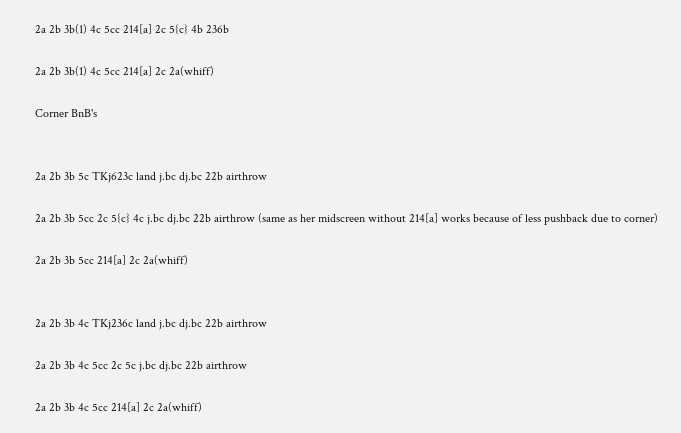2a 2b 3b(1) 4c 5cc 214[a] 2c 5{c} 4b 236b

2a 2b 3b(1) 4c 5cc 214[a] 2c 2a(whiff)

Corner BnB's


2a 2b 3b 5c TKj623c land j.bc dj.bc 22b airthrow

2a 2b 3b 5cc 2c 5{c} 4c j.bc dj.bc 22b airthrow (same as her midscreen without 214[a] works because of less pushback due to corner)

2a 2b 3b 5cc 214[a] 2c 2a(whiff)


2a 2b 3b 4c TKj236c land j.bc dj.bc 22b airthrow

2a 2b 3b 4c 5cc 2c 5c j.bc dj.bc 22b airthrow

2a 2b 3b 4c 5cc 214[a] 2c 2a(whiff)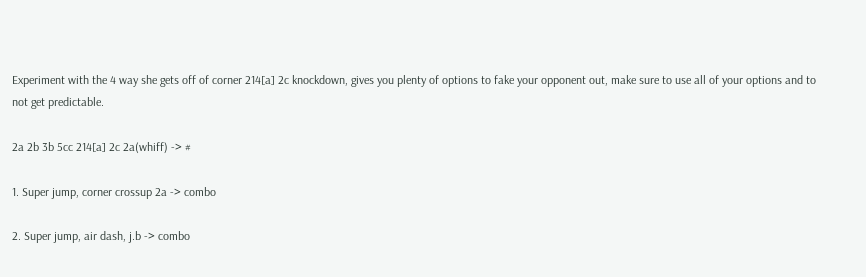Experiment with the 4 way she gets off of corner 214[a] 2c knockdown, gives you plenty of options to fake your opponent out, make sure to use all of your options and to not get predictable.

2a 2b 3b 5cc 214[a] 2c 2a(whiff) -> #

1. Super jump, corner crossup 2a -> combo

2. Super jump, air dash, j.b -> combo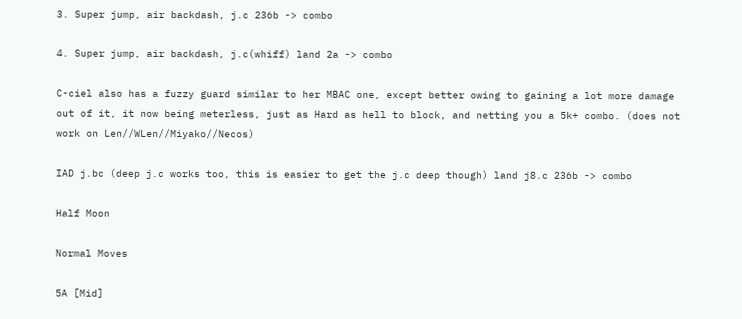3. Super jump, air backdash, j.c 236b -> combo

4. Super jump, air backdash, j.c(whiff) land 2a -> combo

C-ciel also has a fuzzy guard similar to her MBAC one, except better owing to gaining a lot more damage out of it, it now being meterless, just as Hard as hell to block, and netting you a 5k+ combo. (does not work on Len//WLen//Miyako//Necos)

IAD j.bc (deep j.c works too, this is easier to get the j.c deep though) land j8.c 236b -> combo

Half Moon

Normal Moves

5A [Mid]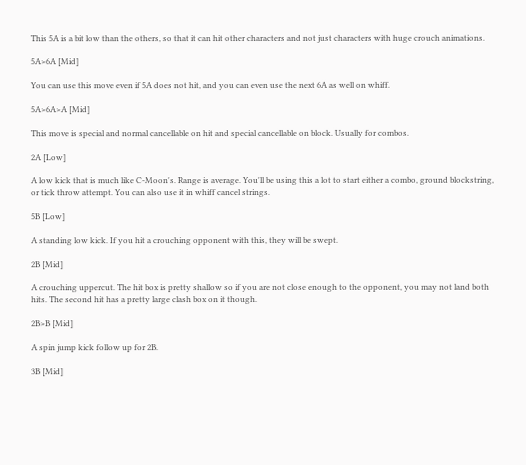This 5A is a bit low than the others, so that it can hit other characters and not just characters with huge crouch animations.

5A>6A [Mid]

You can use this move even if 5A does not hit, and you can even use the next 6A as well on whiff.

5A>6A>A [Mid]

This move is special and normal cancellable on hit and special cancellable on block. Usually for combos.

2A [Low]

A low kick that is much like C-Moon's. Range is average. You'll be using this a lot to start either a combo, ground blockstring, or tick throw attempt. You can also use it in whiff cancel strings.

5B [Low]

A standing low kick. If you hit a crouching opponent with this, they will be swept.

2B [Mid]

A crouching uppercut. The hit box is pretty shallow so if you are not close enough to the opponent, you may not land both hits. The second hit has a pretty large clash box on it though.

2B>B [Mid]

A spin jump kick follow up for 2B.

3B [Mid]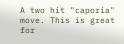A two hit "caporia" move. This is great for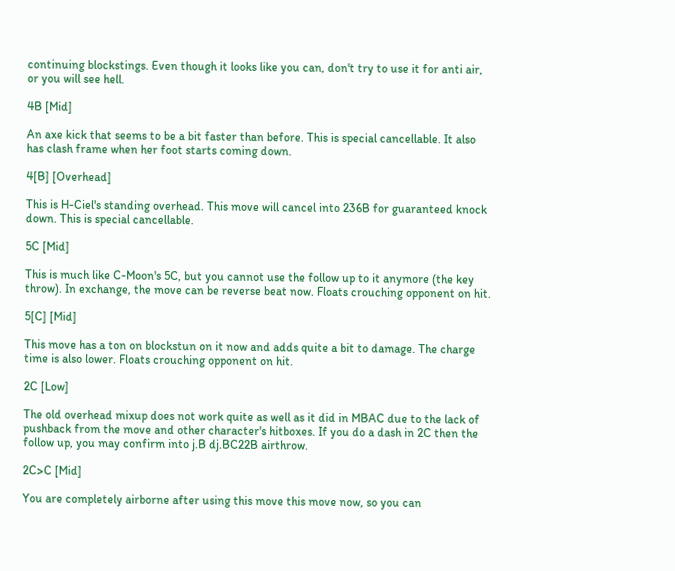continuing blockstings. Even though it looks like you can, don't try to use it for anti air, or you will see hell.

4B [Mid]

An axe kick that seems to be a bit faster than before. This is special cancellable. It also has clash frame when her foot starts coming down.

4[B] [Overhead]

This is H-Ciel's standing overhead. This move will cancel into 236B for guaranteed knock down. This is special cancellable.

5C [Mid]

This is much like C-Moon's 5C, but you cannot use the follow up to it anymore (the key throw). In exchange, the move can be reverse beat now. Floats crouching opponent on hit.

5[C] [Mid]

This move has a ton on blockstun on it now and adds quite a bit to damage. The charge time is also lower. Floats crouching opponent on hit.

2C [Low]

The old overhead mixup does not work quite as well as it did in MBAC due to the lack of pushback from the move and other character's hitboxes. If you do a dash in 2C then the follow up, you may confirm into j.B dj.BC22B airthrow.

2C>C [Mid]

You are completely airborne after using this move this move now, so you can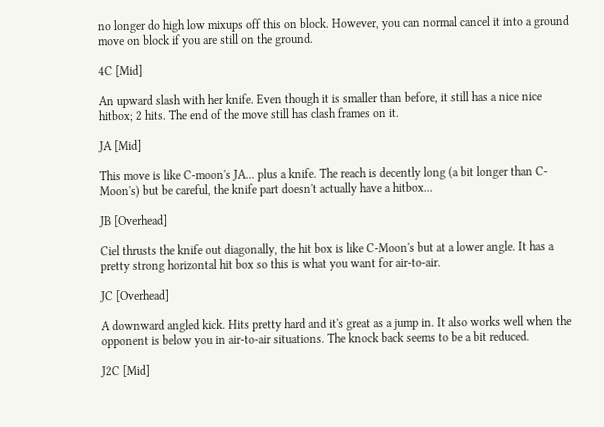no longer do high low mixups off this on block. However, you can normal cancel it into a ground move on block if you are still on the ground.

4C [Mid]

An upward slash with her knife. Even though it is smaller than before, it still has a nice nice hitbox; 2 hits. The end of the move still has clash frames on it.

JA [Mid]

This move is like C-moon's JA... plus a knife. The reach is decently long (a bit longer than C-Moon's) but be careful, the knife part doesn't actually have a hitbox...

JB [Overhead]

Ciel thrusts the knife out diagonally, the hit box is like C-Moon's but at a lower angle. It has a pretty strong horizontal hit box so this is what you want for air-to-air.

JC [Overhead]

A downward angled kick. Hits pretty hard and it's great as a jump in. It also works well when the opponent is below you in air-to-air situations. The knock back seems to be a bit reduced.

J2C [Mid]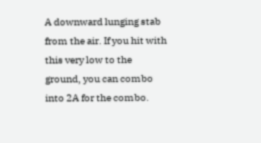A downward lunging stab from the air. If you hit with this very low to the ground, you can combo into 2A for the combo.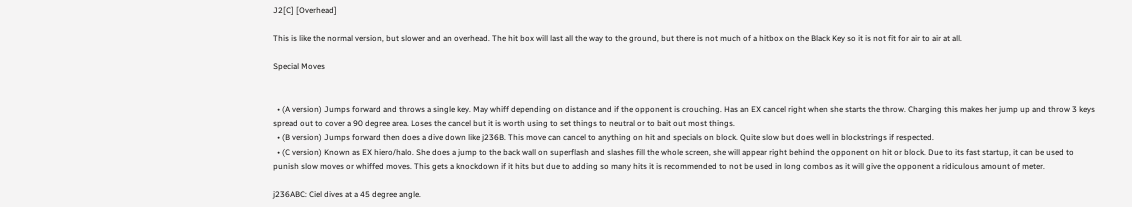J2[C] [Overhead]

This is like the normal version, but slower and an overhead. The hit box will last all the way to the ground, but there is not much of a hitbox on the Black Key so it is not fit for air to air at all.

Special Moves


  • (A version) Jumps forward and throws a single key. May whiff depending on distance and if the opponent is crouching. Has an EX cancel right when she starts the throw. Charging this makes her jump up and throw 3 keys spread out to cover a 90 degree area. Loses the cancel but it is worth using to set things to neutral or to bait out most things.
  • (B version) Jumps forward then does a dive down like j236B. This move can cancel to anything on hit and specials on block. Quite slow but does well in blockstrings if respected.
  • (C version) Known as EX hiero/halo. She does a jump to the back wall on superflash and slashes fill the whole screen, she will appear right behind the opponent on hit or block. Due to its fast startup, it can be used to punish slow moves or whiffed moves. This gets a knockdown if it hits but due to adding so many hits it is recommended to not be used in long combos as it will give the opponent a ridiculous amount of meter.

j236ABC: Ciel dives at a 45 degree angle.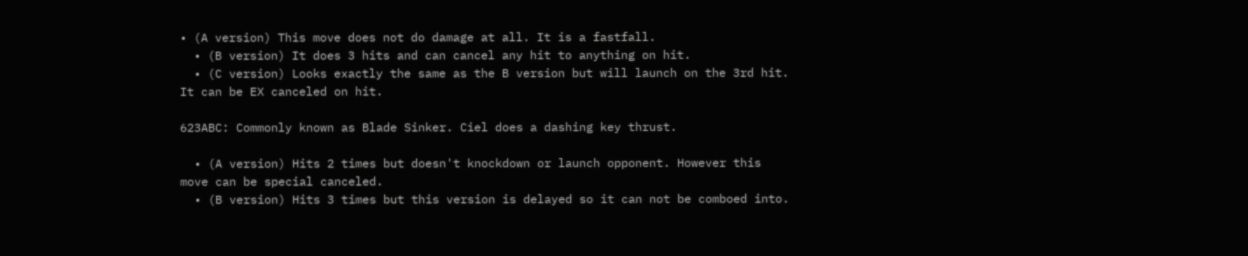• (A version) This move does not do damage at all. It is a fastfall.
  • (B version) It does 3 hits and can cancel any hit to anything on hit.
  • (C version) Looks exactly the same as the B version but will launch on the 3rd hit. It can be EX canceled on hit.

623ABC: Commonly known as Blade Sinker. Ciel does a dashing key thrust.

  • (A version) Hits 2 times but doesn't knockdown or launch opponent. However this move can be special canceled.
  • (B version) Hits 3 times but this version is delayed so it can not be comboed into.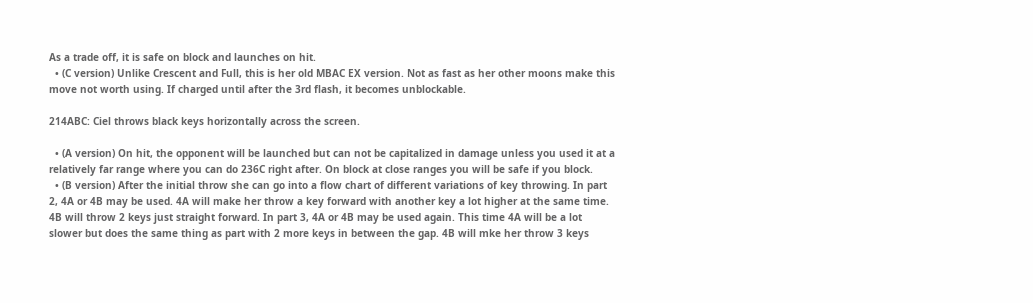As a trade off, it is safe on block and launches on hit.
  • (C version) Unlike Crescent and Full, this is her old MBAC EX version. Not as fast as her other moons make this move not worth using. If charged until after the 3rd flash, it becomes unblockable.

214ABC: Ciel throws black keys horizontally across the screen.

  • (A version) On hit, the opponent will be launched but can not be capitalized in damage unless you used it at a relatively far range where you can do 236C right after. On block at close ranges you will be safe if you block.
  • (B version) After the initial throw she can go into a flow chart of different variations of key throwing. In part 2, 4A or 4B may be used. 4A will make her throw a key forward with another key a lot higher at the same time. 4B will throw 2 keys just straight forward. In part 3, 4A or 4B may be used again. This time 4A will be a lot slower but does the same thing as part with 2 more keys in between the gap. 4B will mke her throw 3 keys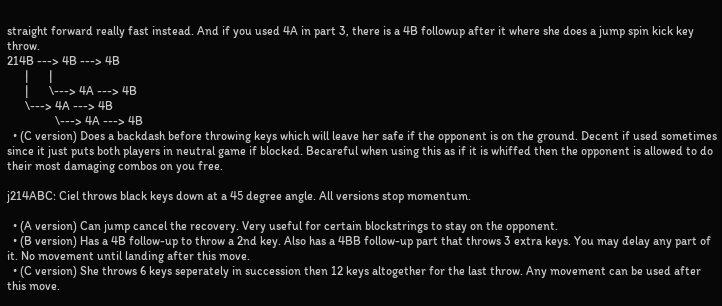straight forward really fast instead. And if you used 4A in part 3, there is a 4B followup after it where she does a jump spin kick key throw.
214B ---> 4B ---> 4B
      |       |
      |       \---> 4A ---> 4B
      \---> 4A ---> 4B
                \---> 4A ---> 4B
  • (C version) Does a backdash before throwing keys which will leave her safe if the opponent is on the ground. Decent if used sometimes since it just puts both players in neutral game if blocked. Becareful when using this as if it is whiffed then the opponent is allowed to do their most damaging combos on you free.

j214ABC: Ciel throws black keys down at a 45 degree angle. All versions stop momentum.

  • (A version) Can jump cancel the recovery. Very useful for certain blockstrings to stay on the opponent.
  • (B version) Has a 4B follow-up to throw a 2nd key. Also has a 4BB follow-up part that throws 3 extra keys. You may delay any part of it. No movement until landing after this move.
  • (C version) She throws 6 keys seperately in succession then 12 keys altogether for the last throw. Any movement can be used after this move.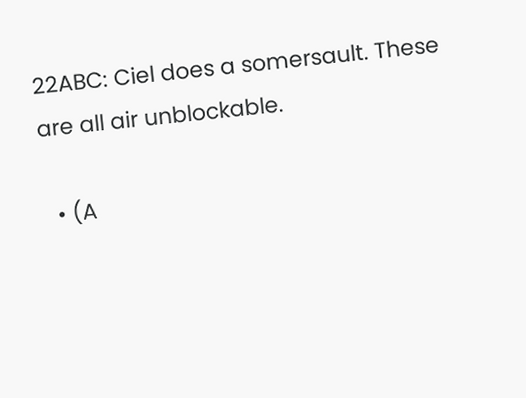22ABC: Ciel does a somersault. These are all air unblockable.

  • (A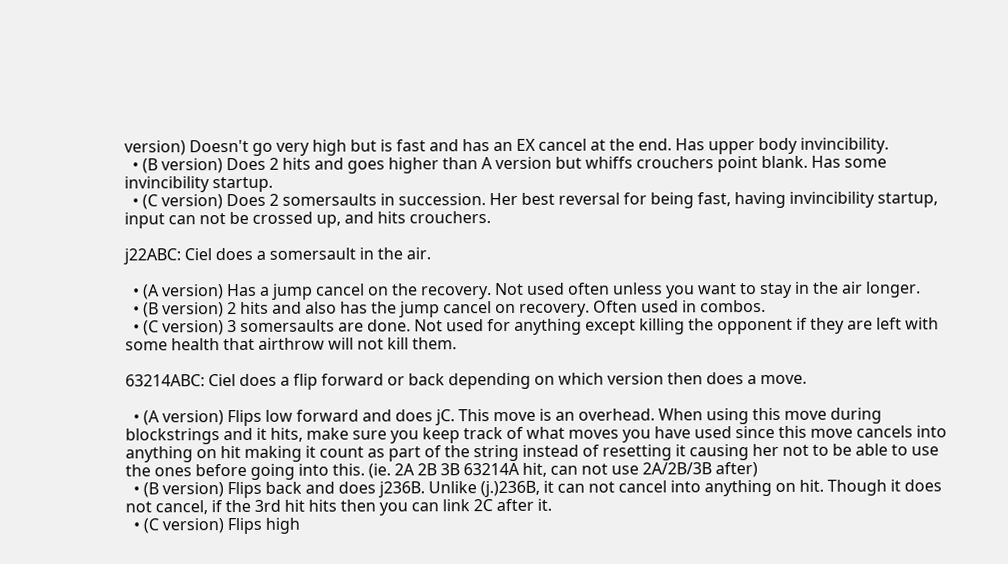version) Doesn't go very high but is fast and has an EX cancel at the end. Has upper body invincibility.
  • (B version) Does 2 hits and goes higher than A version but whiffs crouchers point blank. Has some invincibility startup.
  • (C version) Does 2 somersaults in succession. Her best reversal for being fast, having invincibility startup, input can not be crossed up, and hits crouchers.

j22ABC: Ciel does a somersault in the air.

  • (A version) Has a jump cancel on the recovery. Not used often unless you want to stay in the air longer.
  • (B version) 2 hits and also has the jump cancel on recovery. Often used in combos.
  • (C version) 3 somersaults are done. Not used for anything except killing the opponent if they are left with some health that airthrow will not kill them.

63214ABC: Ciel does a flip forward or back depending on which version then does a move.

  • (A version) Flips low forward and does jC. This move is an overhead. When using this move during blockstrings and it hits, make sure you keep track of what moves you have used since this move cancels into anything on hit making it count as part of the string instead of resetting it causing her not to be able to use the ones before going into this. (ie. 2A 2B 3B 63214A hit, can not use 2A/2B/3B after)
  • (B version) Flips back and does j236B. Unlike (j.)236B, it can not cancel into anything on hit. Though it does not cancel, if the 3rd hit hits then you can link 2C after it.
  • (C version) Flips high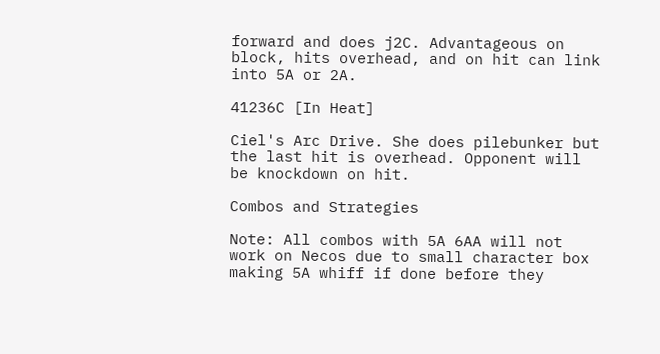forward and does j2C. Advantageous on block, hits overhead, and on hit can link into 5A or 2A.

41236C [In Heat]

Ciel's Arc Drive. She does pilebunker but the last hit is overhead. Opponent will be knockdown on hit.

Combos and Strategies

Note: All combos with 5A 6AA will not work on Necos due to small character box making 5A whiff if done before they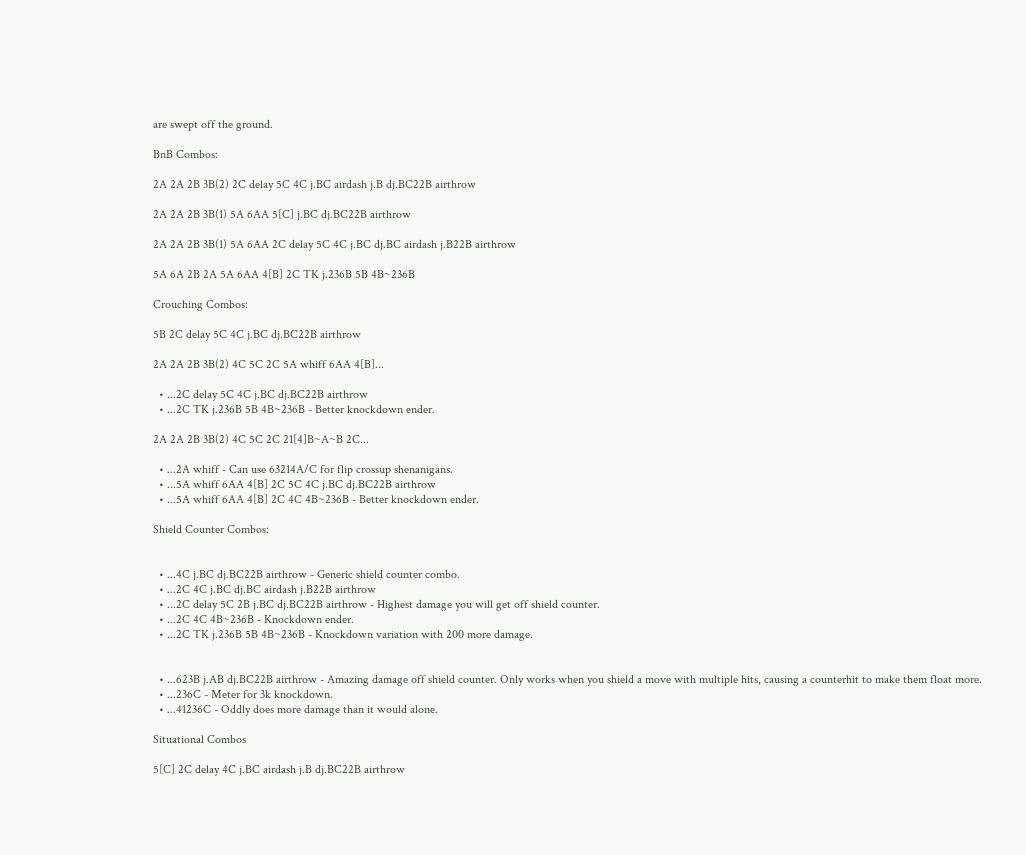are swept off the ground.

BnB Combos:

2A 2A 2B 3B(2) 2C delay 5C 4C j.BC airdash j.B dj.BC22B airthrow

2A 2A 2B 3B(1) 5A 6AA 5[C] j.BC dj.BC22B airthrow

2A 2A 2B 3B(1) 5A 6AA 2C delay 5C 4C j.BC dj.BC airdash j.B22B airthrow

5A 6A 2B 2A 5A 6AA 4[B] 2C TK j.236B 5B 4B~236B

Crouching Combos:

5B 2C delay 5C 4C j.BC dj.BC22B airthrow

2A 2A 2B 3B(2) 4C 5C 2C 5A whiff 6AA 4[B]...

  • ...2C delay 5C 4C j.BC dj.BC22B airthrow
  • ...2C TK j.236B 5B 4B~236B - Better knockdown ender.

2A 2A 2B 3B(2) 4C 5C 2C 21[4]B~A~B 2C...

  • ...2A whiff - Can use 63214A/C for flip crossup shenanigans.
  • ...5A whiff 6AA 4[B] 2C 5C 4C j.BC dj.BC22B airthrow
  • ...5A whiff 6AA 4[B] 2C 4C 4B~236B - Better knockdown ender.

Shield Counter Combos:


  • ...4C j.BC dj.BC22B airthrow - Generic shield counter combo.
  • ...2C 4C j.BC dj.BC airdash j.B22B airthrow
  • ...2C delay 5C 2B j.BC dj.BC22B airthrow - Highest damage you will get off shield counter.
  • ...2C 4C 4B~236B - Knockdown ender.
  • ...2C TK j.236B 5B 4B~236B - Knockdown variation with 200 more damage.


  • ...623B j.AB dj.BC22B airthrow - Amazing damage off shield counter. Only works when you shield a move with multiple hits, causing a counterhit to make them float more.
  • ...236C - Meter for 3k knockdown.
  • ...41236C - Oddly does more damage than it would alone.

Situational Combos

5[C] 2C delay 4C j.BC airdash j.B dj.BC22B airthrow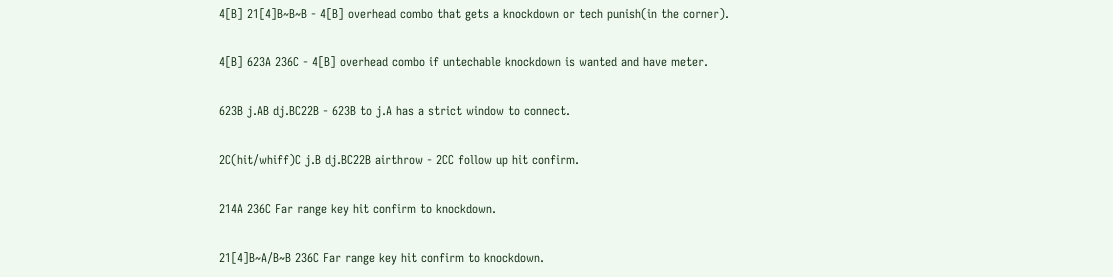4[B] 21[4]B~B~B - 4[B] overhead combo that gets a knockdown or tech punish(in the corner).

4[B] 623A 236C - 4[B] overhead combo if untechable knockdown is wanted and have meter.

623B j.AB dj.BC22B - 623B to j.A has a strict window to connect.

2C(hit/whiff)C j.B dj.BC22B airthrow - 2CC follow up hit confirm.

214A 236C Far range key hit confirm to knockdown.

21[4]B~A/B~B 236C Far range key hit confirm to knockdown.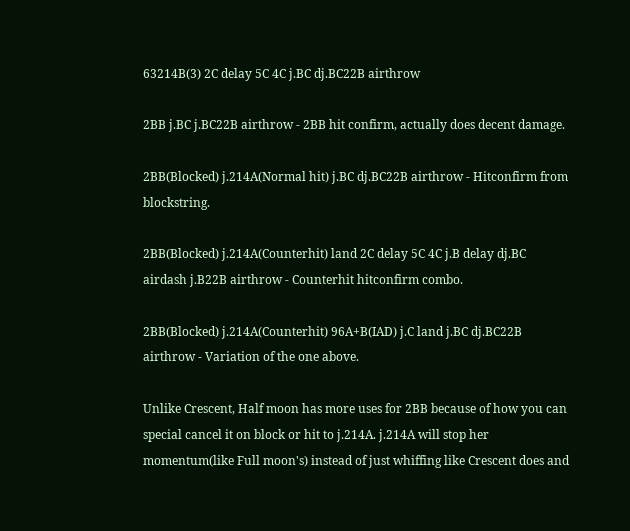63214B(3) 2C delay 5C 4C j.BC dj.BC22B airthrow

2BB j.BC j.BC22B airthrow - 2BB hit confirm, actually does decent damage.

2BB(Blocked) j.214A(Normal hit) j.BC dj.BC22B airthrow - Hitconfirm from blockstring.

2BB(Blocked) j.214A(Counterhit) land 2C delay 5C 4C j.B delay dj.BC airdash j.B22B airthrow - Counterhit hitconfirm combo.

2BB(Blocked) j.214A(Counterhit) 96A+B(IAD) j.C land j.BC dj.BC22B airthrow - Variation of the one above.

Unlike Crescent, Half moon has more uses for 2BB because of how you can special cancel it on block or hit to j.214A. j.214A will stop her momentum(like Full moon's) instead of just whiffing like Crescent does and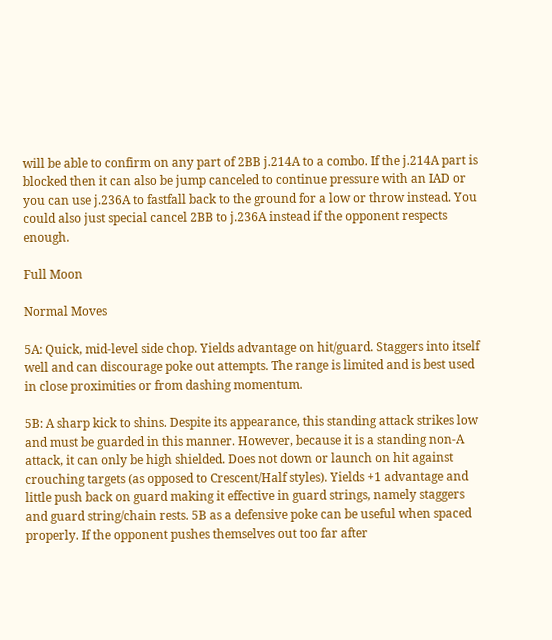will be able to confirm on any part of 2BB j.214A to a combo. If the j.214A part is blocked then it can also be jump canceled to continue pressure with an IAD or you can use j.236A to fastfall back to the ground for a low or throw instead. You could also just special cancel 2BB to j.236A instead if the opponent respects enough.

Full Moon

Normal Moves

5A: Quick, mid-level side chop. Yields advantage on hit/guard. Staggers into itself well and can discourage poke out attempts. The range is limited and is best used in close proximities or from dashing momentum.

5B: A sharp kick to shins. Despite its appearance, this standing attack strikes low and must be guarded in this manner. However, because it is a standing non-A attack, it can only be high shielded. Does not down or launch on hit against crouching targets (as opposed to Crescent/Half styles). Yields +1 advantage and little push back on guard making it effective in guard strings, namely staggers and guard string/chain rests. 5B as a defensive poke can be useful when spaced properly. If the opponent pushes themselves out too far after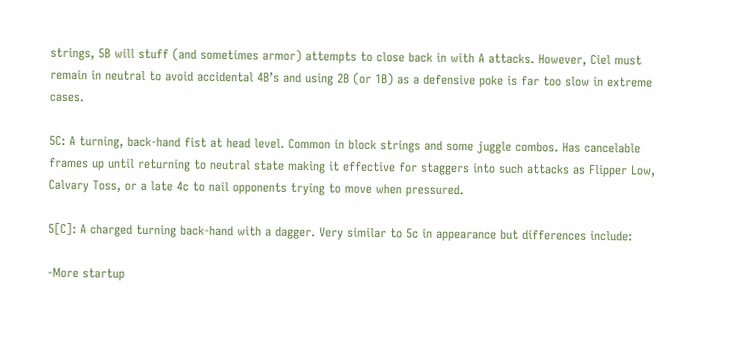strings, 5B will stuff (and sometimes armor) attempts to close back in with A attacks. However, Ciel must remain in neutral to avoid accidental 4B’s and using 2B (or 1B) as a defensive poke is far too slow in extreme cases.

5C: A turning, back-hand fist at head level. Common in block strings and some juggle combos. Has cancelable frames up until returning to neutral state making it effective for staggers into such attacks as Flipper Low, Calvary Toss, or a late 4c to nail opponents trying to move when pressured.

5[C]: A charged turning back-hand with a dagger. Very similar to 5c in appearance but differences include:

-More startup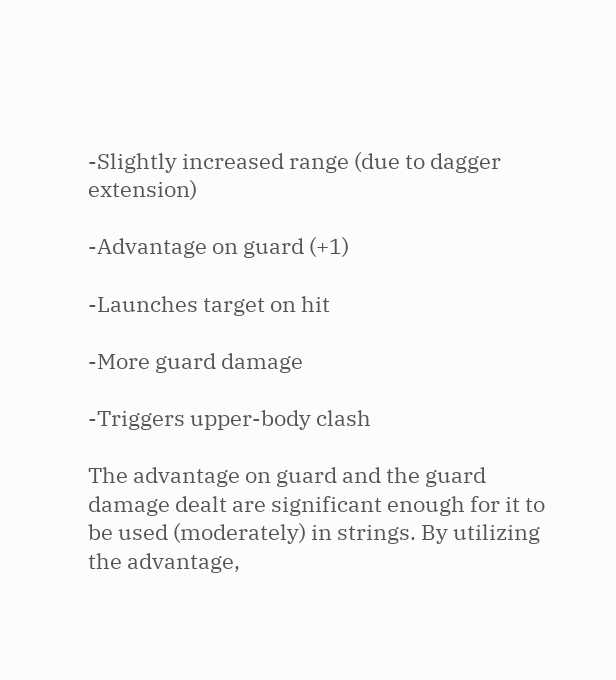-Slightly increased range (due to dagger extension)

-Advantage on guard (+1)

-Launches target on hit

-More guard damage

-Triggers upper-body clash

The advantage on guard and the guard damage dealt are significant enough for it to be used (moderately) in strings. By utilizing the advantage,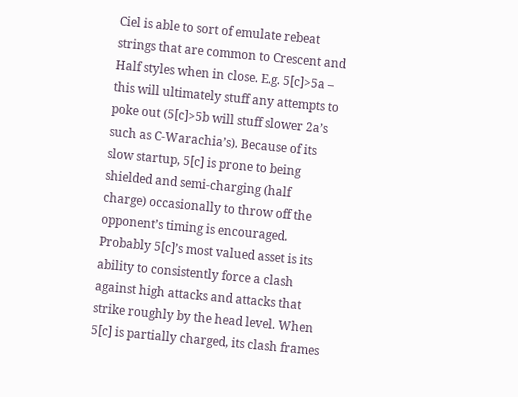Ciel is able to sort of emulate rebeat strings that are common to Crescent and Half styles when in close. E.g. 5[c]>5a – this will ultimately stuff any attempts to poke out (5[c]>5b will stuff slower 2a’s such as C-Warachia’s). Because of its slow startup, 5[c] is prone to being shielded and semi-charging (half charge) occasionally to throw off the opponent’s timing is encouraged. Probably 5[c]’s most valued asset is its ability to consistently force a clash against high attacks and attacks that strike roughly by the head level. When 5[c] is partially charged, its clash frames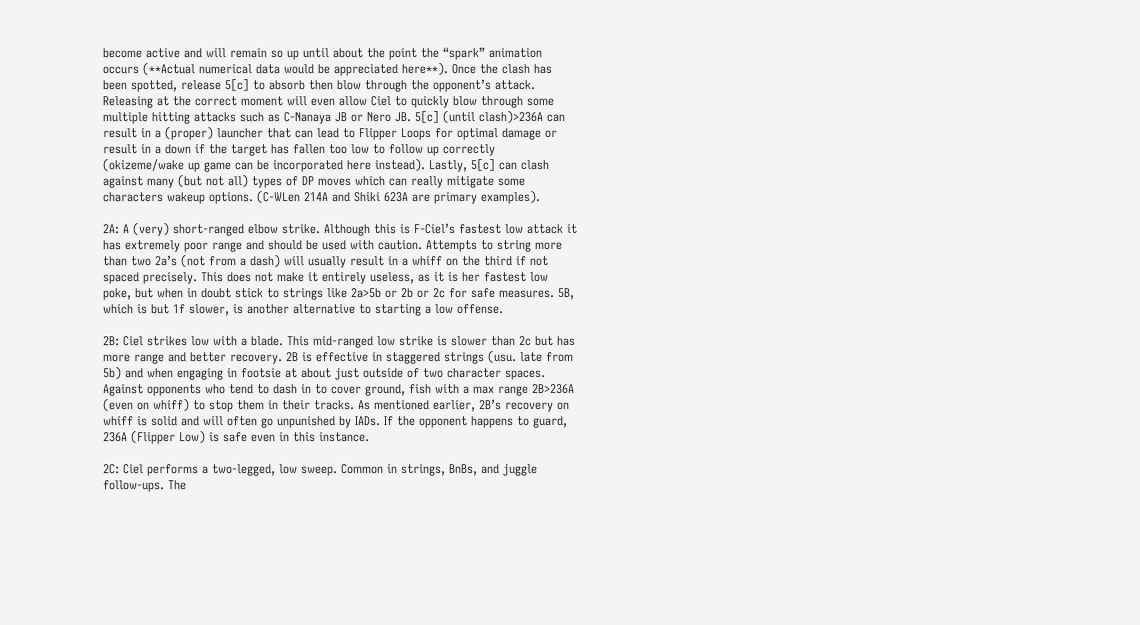become active and will remain so up until about the point the “spark” animation occurs (**Actual numerical data would be appreciated here**). Once the clash has been spotted, release 5[c] to absorb then blow through the opponent’s attack. Releasing at the correct moment will even allow Ciel to quickly blow through some multiple hitting attacks such as C-Nanaya JB or Nero JB. 5[c] (until clash)>236A can result in a (proper) launcher that can lead to Flipper Loops for optimal damage or result in a down if the target has fallen too low to follow up correctly (okizeme/wake up game can be incorporated here instead). Lastly, 5[c] can clash against many (but not all) types of DP moves which can really mitigate some characters wakeup options. (C-WLen 214A and Shiki 623A are primary examples).

2A: A (very) short-ranged elbow strike. Although this is F-Ciel’s fastest low attack it has extremely poor range and should be used with caution. Attempts to string more than two 2a’s (not from a dash) will usually result in a whiff on the third if not spaced precisely. This does not make it entirely useless, as it is her fastest low poke, but when in doubt stick to strings like 2a>5b or 2b or 2c for safe measures. 5B, which is but 1f slower, is another alternative to starting a low offense.

2B: Ciel strikes low with a blade. This mid-ranged low strike is slower than 2c but has more range and better recovery. 2B is effective in staggered strings (usu. late from 5b) and when engaging in footsie at about just outside of two character spaces. Against opponents who tend to dash in to cover ground, fish with a max range 2B>236A (even on whiff) to stop them in their tracks. As mentioned earlier, 2B’s recovery on whiff is solid and will often go unpunished by IADs. If the opponent happens to guard, 236A (Flipper Low) is safe even in this instance.

2C: Ciel performs a two-legged, low sweep. Common in strings, BnBs, and juggle follow-ups. The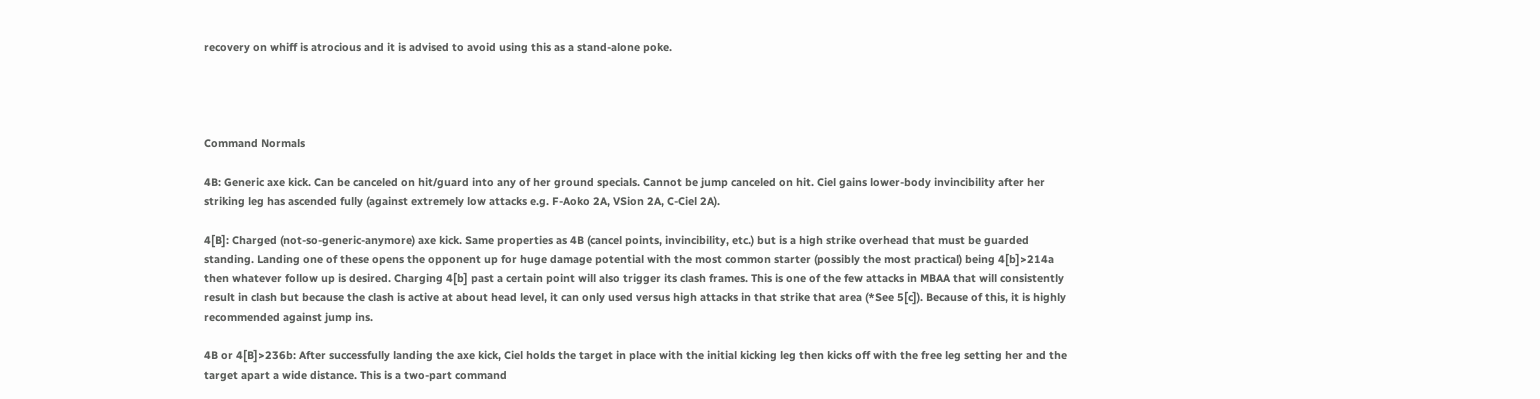recovery on whiff is atrocious and it is advised to avoid using this as a stand-alone poke.




Command Normals

4B: Generic axe kick. Can be canceled on hit/guard into any of her ground specials. Cannot be jump canceled on hit. Ciel gains lower-body invincibility after her striking leg has ascended fully (against extremely low attacks e.g. F-Aoko 2A, VSion 2A, C-Ciel 2A).

4[B]: Charged (not-so-generic-anymore) axe kick. Same properties as 4B (cancel points, invincibility, etc.) but is a high strike overhead that must be guarded standing. Landing one of these opens the opponent up for huge damage potential with the most common starter (possibly the most practical) being 4[b]>214a then whatever follow up is desired. Charging 4[b] past a certain point will also trigger its clash frames. This is one of the few attacks in MBAA that will consistently result in clash but because the clash is active at about head level, it can only used versus high attacks in that strike that area (*See 5[c]). Because of this, it is highly recommended against jump ins.

4B or 4[B]>236b: After successfully landing the axe kick, Ciel holds the target in place with the initial kicking leg then kicks off with the free leg setting her and the target apart a wide distance. This is a two-part command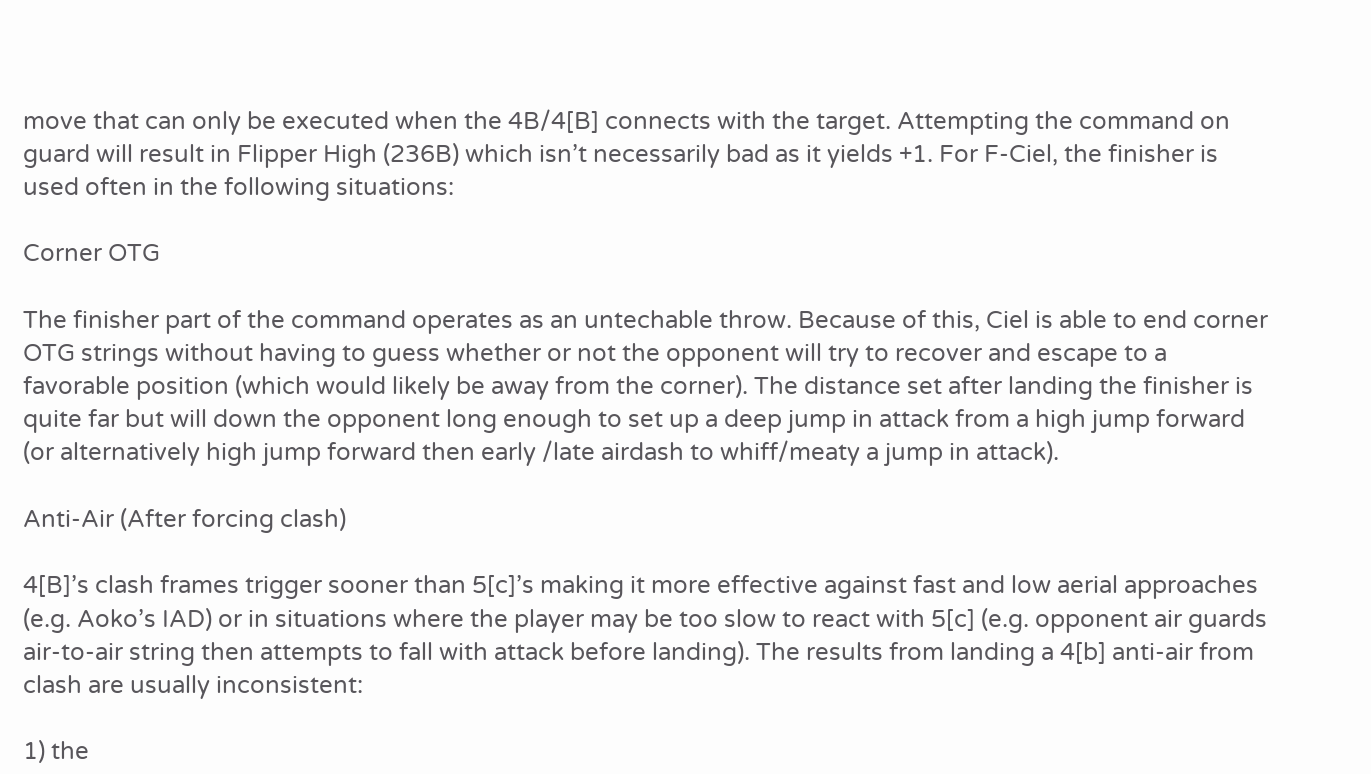move that can only be executed when the 4B/4[B] connects with the target. Attempting the command on guard will result in Flipper High (236B) which isn’t necessarily bad as it yields +1. For F-Ciel, the finisher is used often in the following situations:

Corner OTG

The finisher part of the command operates as an untechable throw. Because of this, Ciel is able to end corner OTG strings without having to guess whether or not the opponent will try to recover and escape to a favorable position (which would likely be away from the corner). The distance set after landing the finisher is quite far but will down the opponent long enough to set up a deep jump in attack from a high jump forward (or alternatively high jump forward then early /late airdash to whiff/meaty a jump in attack).

Anti-Air (After forcing clash)

4[B]’s clash frames trigger sooner than 5[c]’s making it more effective against fast and low aerial approaches (e.g. Aoko’s IAD) or in situations where the player may be too slow to react with 5[c] (e.g. opponent air guards air-to-air string then attempts to fall with attack before landing). The results from landing a 4[b] anti-air from clash are usually inconsistent:

1) the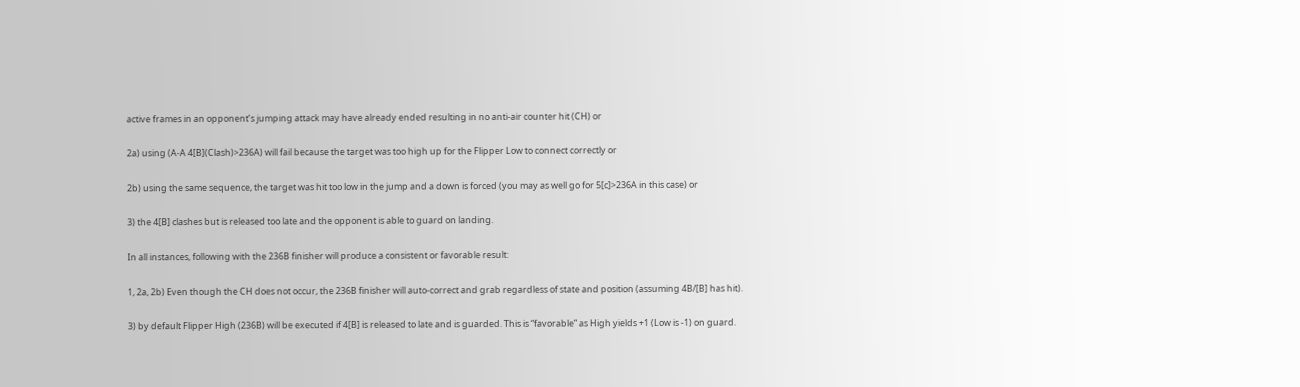active frames in an opponent’s jumping attack may have already ended resulting in no anti-air counter hit (CH) or

2a) using (A-A 4[B](Clash)>236A) will fail because the target was too high up for the Flipper Low to connect correctly or

2b) using the same sequence, the target was hit too low in the jump and a down is forced (you may as well go for 5[c]>236A in this case) or

3) the 4[B] clashes but is released too late and the opponent is able to guard on landing.

In all instances, following with the 236B finisher will produce a consistent or favorable result:

1, 2a, 2b) Even though the CH does not occur, the 236B finisher will auto-correct and grab regardless of state and position (assuming 4B/[B] has hit).

3) by default Flipper High (236B) will be executed if 4[B] is released to late and is guarded. This is “favorable” as High yields +1 (Low is -1) on guard.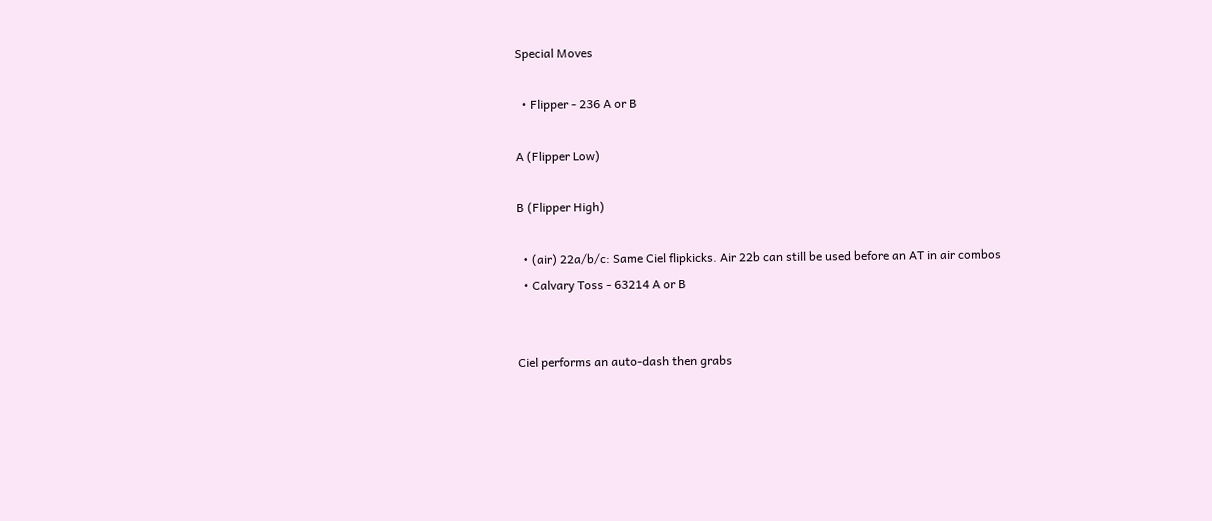Special Moves

  • Flipper - 236 A or B

A (Flipper Low)

B (Flipper High)

  • (air) 22a/b/c: Same Ciel flipkicks. Air 22b can still be used before an AT in air combos
  • Calvary Toss - 63214 A or B


Ciel performs an auto-dash then grabs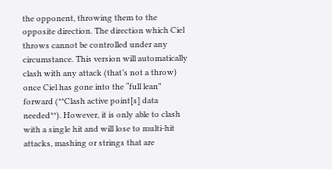the opponent, throwing them to the opposite direction. The direction which Ciel throws cannot be controlled under any circumstance. This version will automatically clash with any attack (that’s not a throw) once Ciel has gone into the “full lean” forward (**Clash active point[s] data needed**). However, it is only able to clash with a single hit and will lose to multi-hit attacks, mashing or strings that are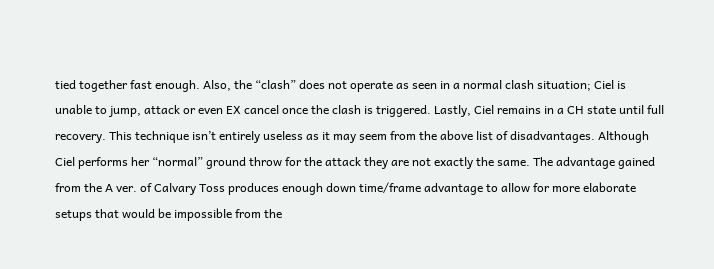tied together fast enough. Also, the “clash” does not operate as seen in a normal clash situation; Ciel is unable to jump, attack or even EX cancel once the clash is triggered. Lastly, Ciel remains in a CH state until full recovery. This technique isn’t entirely useless as it may seem from the above list of disadvantages. Although Ciel performs her “normal” ground throw for the attack they are not exactly the same. The advantage gained from the A ver. of Calvary Toss produces enough down time/frame advantage to allow for more elaborate setups that would be impossible from the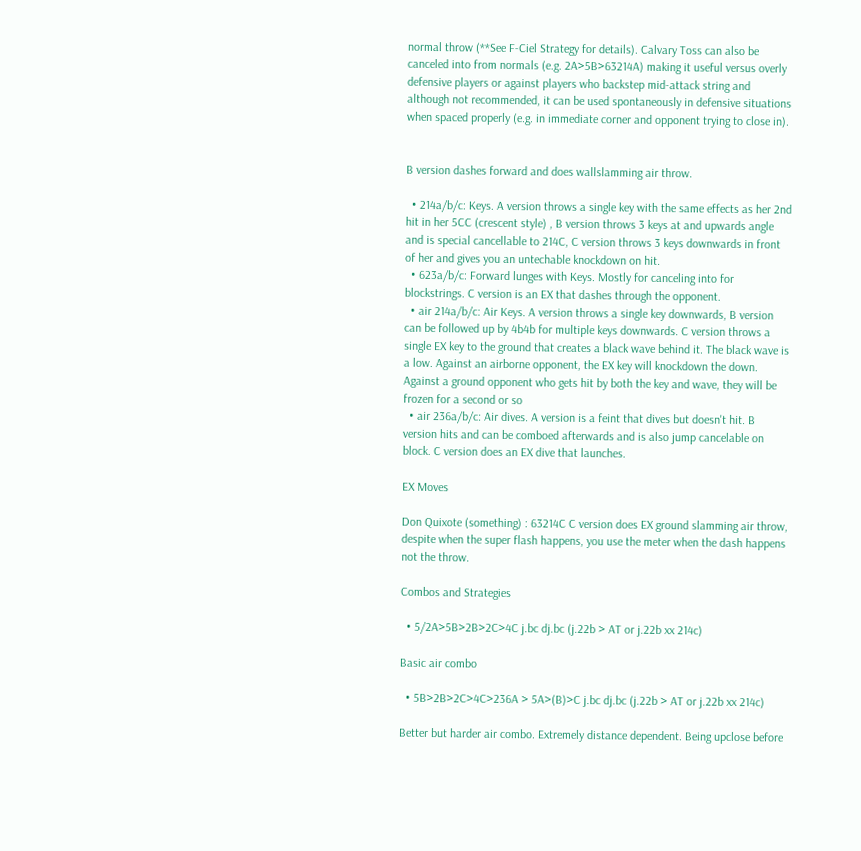normal throw (**See F-Ciel Strategy for details). Calvary Toss can also be canceled into from normals (e.g. 2A>5B>63214A) making it useful versus overly defensive players or against players who backstep mid-attack string and although not recommended, it can be used spontaneously in defensive situations when spaced properly (e.g. in immediate corner and opponent trying to close in).


B version dashes forward and does wallslamming air throw.

  • 214a/b/c: Keys. A version throws a single key with the same effects as her 2nd hit in her 5CC (crescent style) , B version throws 3 keys at and upwards angle and is special cancellable to 214C, C version throws 3 keys downwards in front of her and gives you an untechable knockdown on hit.
  • 623a/b/c: Forward lunges with Keys. Mostly for canceling into for blockstrings. C version is an EX that dashes through the opponent.
  • air 214a/b/c: Air Keys. A version throws a single key downwards, B version can be followed up by 4b4b for multiple keys downwards. C version throws a single EX key to the ground that creates a black wave behind it. The black wave is a low. Against an airborne opponent, the EX key will knockdown the down. Against a ground opponent who gets hit by both the key and wave, they will be frozen for a second or so
  • air 236a/b/c: Air dives. A version is a feint that dives but doesn't hit. B version hits and can be comboed afterwards and is also jump cancelable on block. C version does an EX dive that launches.

EX Moves

Don Quixote (something) : 63214C C version does EX ground slamming air throw, despite when the super flash happens, you use the meter when the dash happens not the throw.

Combos and Strategies

  • 5/2A>5B>2B>2C>4C j.bc dj.bc (j.22b > AT or j.22b xx 214c)

Basic air combo

  • 5B>2B>2C>4C>236A > 5A>(B)>C j.bc dj.bc (j.22b > AT or j.22b xx 214c)

Better but harder air combo. Extremely distance dependent. Being upclose before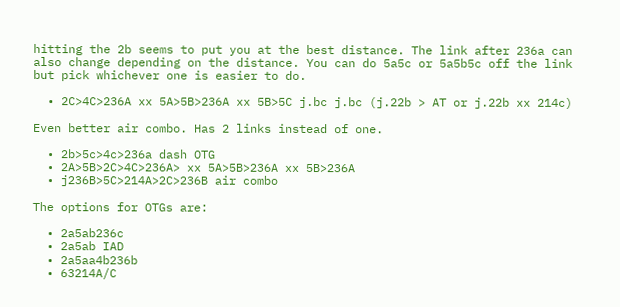hitting the 2b seems to put you at the best distance. The link after 236a can also change depending on the distance. You can do 5a5c or 5a5b5c off the link but pick whichever one is easier to do.

  • 2C>4C>236A xx 5A>5B>236A xx 5B>5C j.bc j.bc (j.22b > AT or j.22b xx 214c)

Even better air combo. Has 2 links instead of one.

  • 2b>5c>4c>236a dash OTG
  • 2A>5B>2C>4C>236A> xx 5A>5B>236A xx 5B>236A
  • j236B>5C>214A>2C>236B air combo

The options for OTGs are:

  • 2a5ab236c
  • 2a5ab IAD
  • 2a5aa4b236b
  • 63214A/C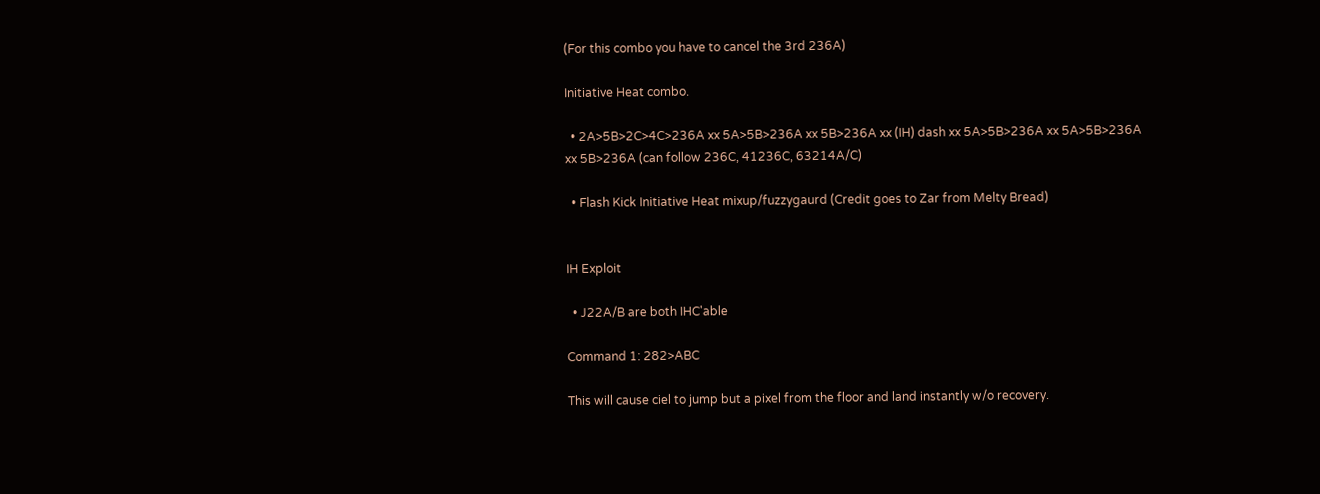(For this combo you have to cancel the 3rd 236A)

Initiative Heat combo.

  • 2A>5B>2C>4C>236A xx 5A>5B>236A xx 5B>236A xx (IH) dash xx 5A>5B>236A xx 5A>5B>236A xx 5B>236A (can follow 236C, 41236C, 63214A/C)

  • Flash Kick Initiative Heat mixup/fuzzygaurd (Credit goes to Zar from Melty Bread)


IH Exploit

  • J22A/B are both IHC'able

Command 1: 282>ABC

This will cause ciel to jump but a pixel from the floor and land instantly w/o recovery.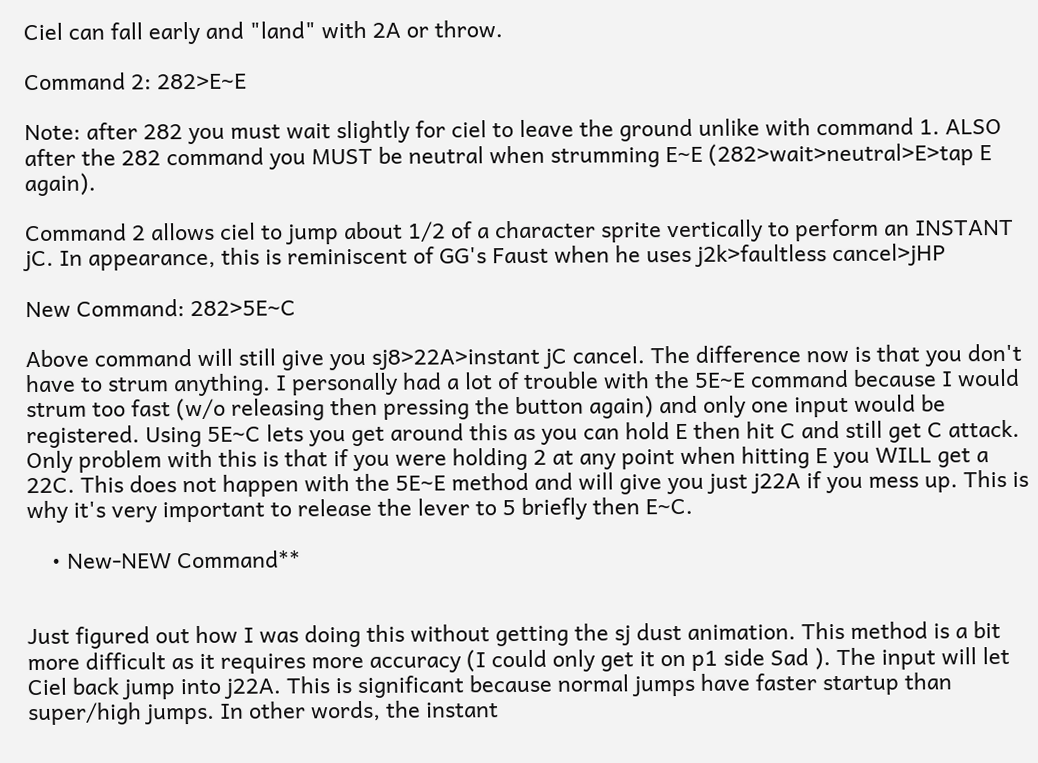Ciel can fall early and "land" with 2A or throw.

Command 2: 282>E~E

Note: after 282 you must wait slightly for ciel to leave the ground unlike with command 1. ALSO after the 282 command you MUST be neutral when strumming E~E (282>wait>neutral>E>tap E again).

Command 2 allows ciel to jump about 1/2 of a character sprite vertically to perform an INSTANT jC. In appearance, this is reminiscent of GG's Faust when he uses j2k>faultless cancel>jHP

New Command: 282>5E~C

Above command will still give you sj8>22A>instant jC cancel. The difference now is that you don't have to strum anything. I personally had a lot of trouble with the 5E~E command because I would strum too fast (w/o releasing then pressing the button again) and only one input would be registered. Using 5E~C lets you get around this as you can hold E then hit C and still get C attack. Only problem with this is that if you were holding 2 at any point when hitting E you WILL get a 22C. This does not happen with the 5E~E method and will give you just j22A if you mess up. This is why it's very important to release the lever to 5 briefly then E~C.

    • New-NEW Command**


Just figured out how I was doing this without getting the sj dust animation. This method is a bit more difficult as it requires more accuracy (I could only get it on p1 side Sad ). The input will let Ciel back jump into j22A. This is significant because normal jumps have faster startup than super/high jumps. In other words, the instant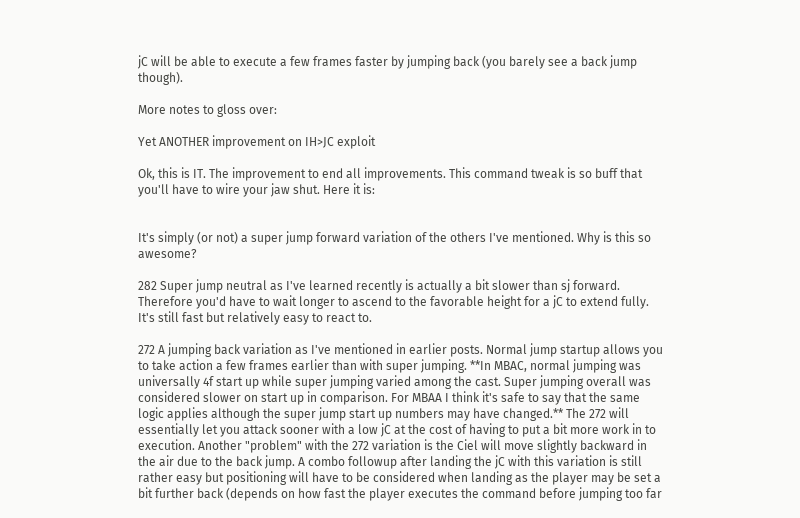jC will be able to execute a few frames faster by jumping back (you barely see a back jump though).

More notes to gloss over:

Yet ANOTHER improvement on IH>JC exploit

Ok, this is IT. The improvement to end all improvements. This command tweak is so buff that you'll have to wire your jaw shut. Here it is:


It's simply (or not) a super jump forward variation of the others I've mentioned. Why is this so awesome?

282 Super jump neutral as I've learned recently is actually a bit slower than sj forward. Therefore you'd have to wait longer to ascend to the favorable height for a jC to extend fully. It's still fast but relatively easy to react to.

272 A jumping back variation as I've mentioned in earlier posts. Normal jump startup allows you to take action a few frames earlier than with super jumping. **In MBAC, normal jumping was universally 4f start up while super jumping varied among the cast. Super jumping overall was considered slower on start up in comparison. For MBAA I think it's safe to say that the same logic applies although the super jump start up numbers may have changed.** The 272 will essentially let you attack sooner with a low jC at the cost of having to put a bit more work in to execution. Another "problem" with the 272 variation is the Ciel will move slightly backward in the air due to the back jump. A combo followup after landing the jC with this variation is still rather easy but positioning will have to be considered when landing as the player may be set a bit further back (depends on how fast the player executes the command before jumping too far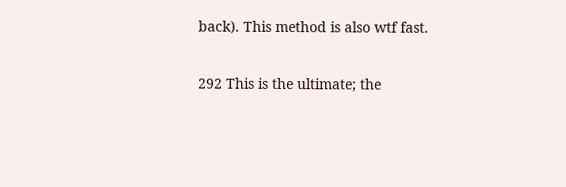back). This method is also wtf fast.

292 This is the ultimate; the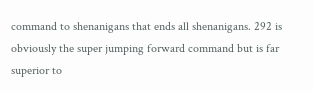command to shenanigans that ends all shenanigans. 292 is obviously the super jumping forward command but is far superior to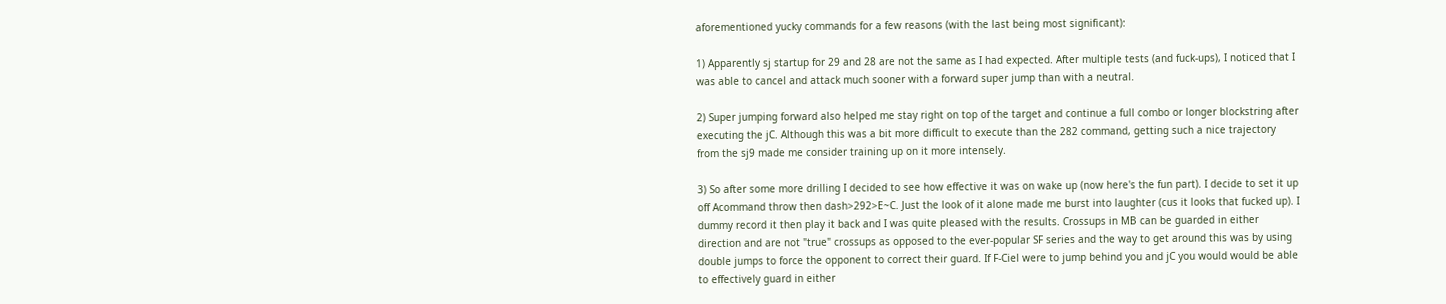aforementioned yucky commands for a few reasons (with the last being most significant):

1) Apparently sj startup for 29 and 28 are not the same as I had expected. After multiple tests (and fuck-ups), I noticed that I was able to cancel and attack much sooner with a forward super jump than with a neutral.

2) Super jumping forward also helped me stay right on top of the target and continue a full combo or longer blockstring after executing the jC. Although this was a bit more difficult to execute than the 282 command, getting such a nice trajectory from the sj9 made me consider training up on it more intensely.

3) So after some more drilling I decided to see how effective it was on wake up (now here's the fun part). I decide to set it up off Acommand throw then dash>292>E~C. Just the look of it alone made me burst into laughter (cus it looks that fucked up). I dummy record it then play it back and I was quite pleased with the results. Crossups in MB can be guarded in either direction and are not "true" crossups as opposed to the ever-popular SF series and the way to get around this was by using double jumps to force the opponent to correct their guard. If F-Ciel were to jump behind you and jC you would would be able to effectively guard in either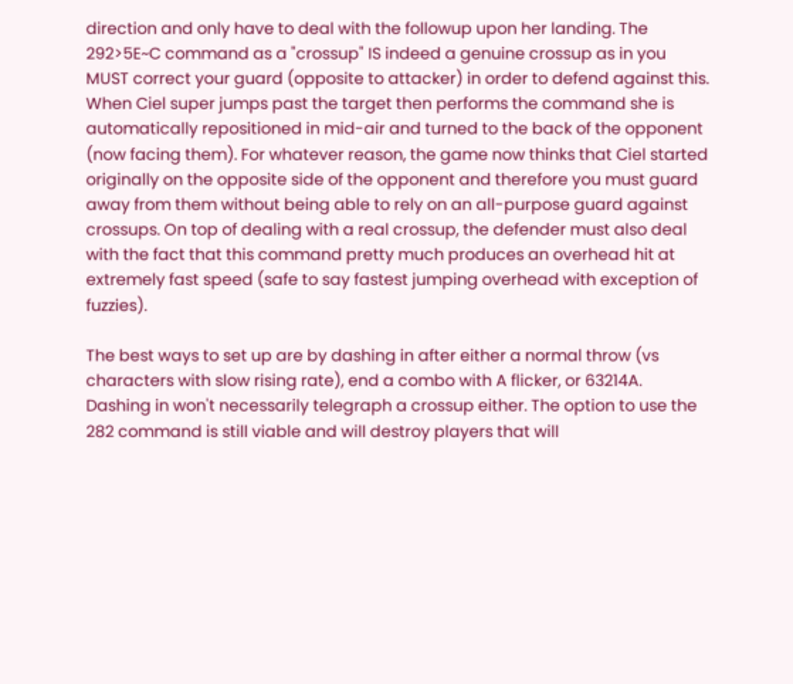direction and only have to deal with the followup upon her landing. The 292>5E~C command as a "crossup" IS indeed a genuine crossup as in you MUST correct your guard (opposite to attacker) in order to defend against this. When Ciel super jumps past the target then performs the command she is automatically repositioned in mid-air and turned to the back of the opponent (now facing them). For whatever reason, the game now thinks that Ciel started originally on the opposite side of the opponent and therefore you must guard away from them without being able to rely on an all-purpose guard against crossups. On top of dealing with a real crossup, the defender must also deal with the fact that this command pretty much produces an overhead hit at extremely fast speed (safe to say fastest jumping overhead with exception of fuzzies).

The best ways to set up are by dashing in after either a normal throw (vs characters with slow rising rate), end a combo with A flicker, or 63214A. Dashing in won't necessarily telegraph a crossup either. The option to use the 282 command is still viable and will destroy players that will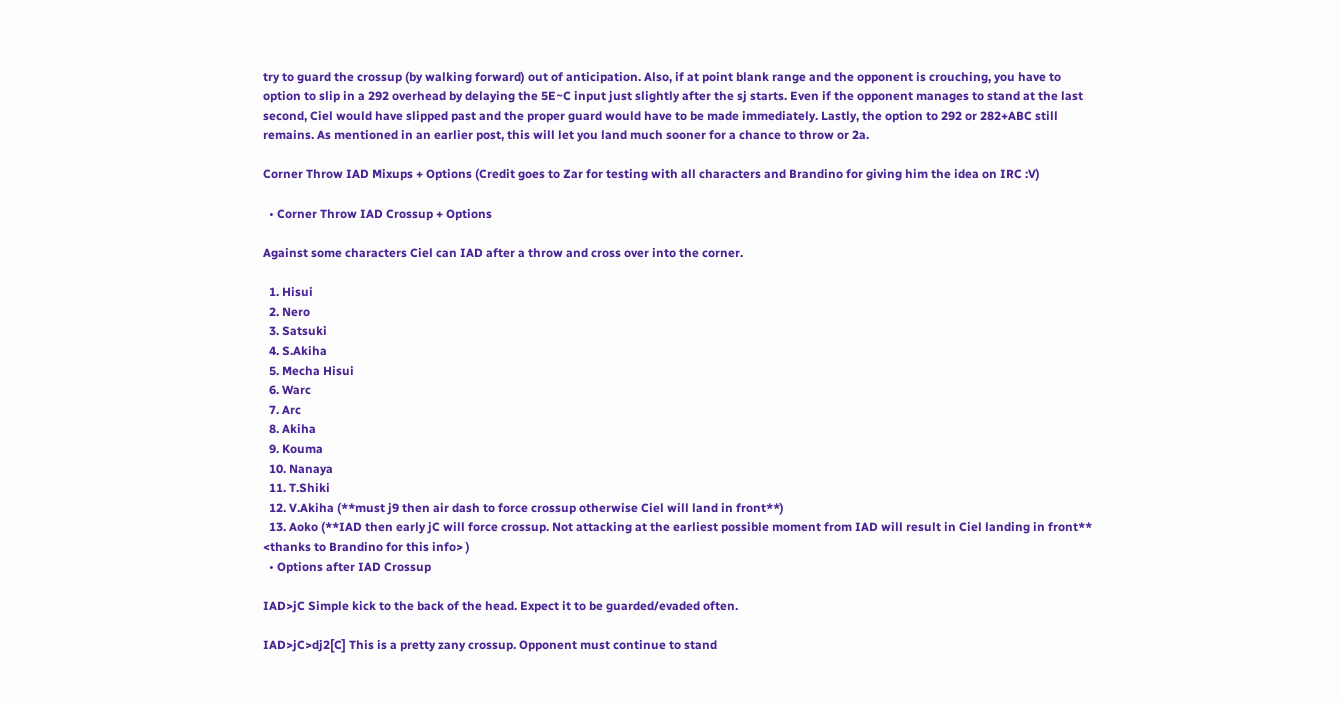try to guard the crossup (by walking forward) out of anticipation. Also, if at point blank range and the opponent is crouching, you have to option to slip in a 292 overhead by delaying the 5E~C input just slightly after the sj starts. Even if the opponent manages to stand at the last second, Ciel would have slipped past and the proper guard would have to be made immediately. Lastly, the option to 292 or 282+ABC still remains. As mentioned in an earlier post, this will let you land much sooner for a chance to throw or 2a.

Corner Throw IAD Mixups + Options (Credit goes to Zar for testing with all characters and Brandino for giving him the idea on IRC :V)

  • Corner Throw IAD Crossup + Options

Against some characters Ciel can IAD after a throw and cross over into the corner.

  1. Hisui
  2. Nero
  3. Satsuki
  4. S.Akiha
  5. Mecha Hisui
  6. Warc
  7. Arc
  8. Akiha
  9. Kouma
  10. Nanaya
  11. T.Shiki
  12. V.Akiha (**must j9 then air dash to force crossup otherwise Ciel will land in front**)
  13. Aoko (**IAD then early jC will force crossup. Not attacking at the earliest possible moment from IAD will result in Ciel landing in front** <thanks to Brandino for this info> )
  • Options after IAD Crossup

IAD>jC Simple kick to the back of the head. Expect it to be guarded/evaded often.

IAD>jC>dj2[C] This is a pretty zany crossup. Opponent must continue to stand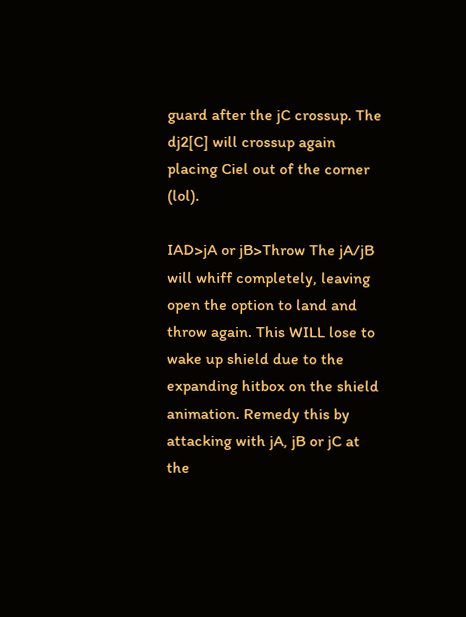guard after the jC crossup. The dj2[C] will crossup again placing Ciel out of the corner (lol).

IAD>jA or jB>Throw The jA/jB will whiff completely, leaving open the option to land and throw again. This WILL lose to wake up shield due to the expanding hitbox on the shield animation. Remedy this by attacking with jA, jB or jC at the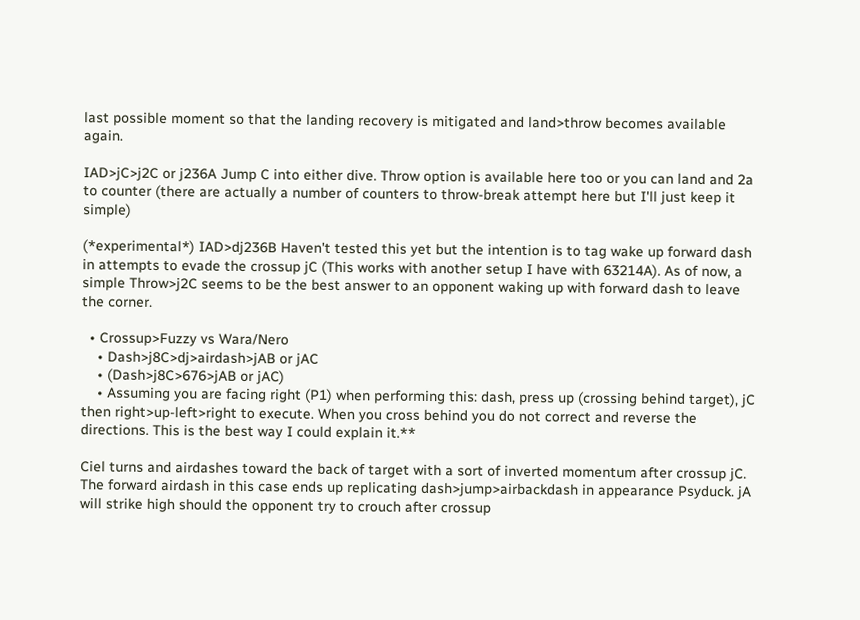last possible moment so that the landing recovery is mitigated and land>throw becomes available again.

IAD>jC>j2C or j236A Jump C into either dive. Throw option is available here too or you can land and 2a to counter (there are actually a number of counters to throw-break attempt here but I'll just keep it simple)

(*experimental*) IAD>dj236B Haven't tested this yet but the intention is to tag wake up forward dash in attempts to evade the crossup jC (This works with another setup I have with 63214A). As of now, a simple Throw>j2C seems to be the best answer to an opponent waking up with forward dash to leave the corner.

  • Crossup>Fuzzy vs Wara/Nero
    • Dash>j8C>dj>airdash>jAB or jAC
    • (Dash>j8C>676>jAB or jAC)
    • Assuming you are facing right (P1) when performing this: dash, press up (crossing behind target), jC then right>up-left>right to execute. When you cross behind you do not correct and reverse the directions. This is the best way I could explain it.**

Ciel turns and airdashes toward the back of target with a sort of inverted momentum after crossup jC. The forward airdash in this case ends up replicating dash>jump>airbackdash in appearance Psyduck. jA will strike high should the opponent try to crouch after crossup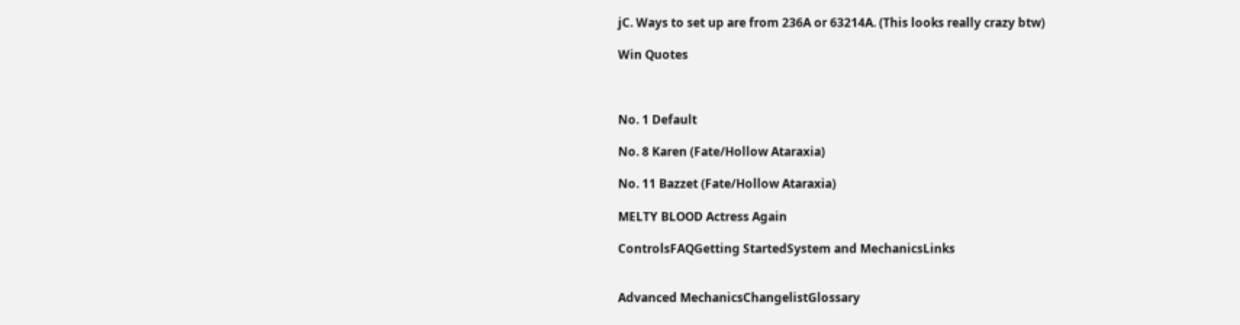jC. Ways to set up are from 236A or 63214A. (This looks really crazy btw)

Win Quotes



No. 1 Default

No. 8 Karen (Fate/Hollow Ataraxia)

No. 11 Bazzet (Fate/Hollow Ataraxia)

MELTY BLOOD Actress Again

ControlsFAQGetting StartedSystem and MechanicsLinks


Advanced MechanicsChangelistGlossary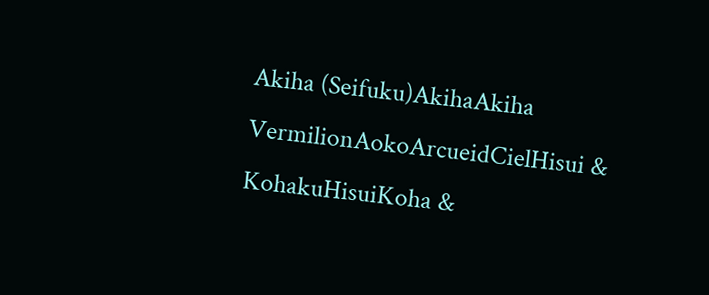Akiha (Seifuku)AkihaAkiha VermilionAokoArcueidCielHisui & KohakuHisuiKoha &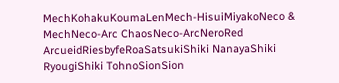MechKohakuKoumaLenMech-HisuiMiyakoNeco & MechNeco-Arc ChaosNeco-ArcNeroRed ArcueidRiesbyfeRoaSatsukiShiki NanayaShiki RyougiShiki TohnoSionSion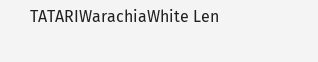TATARIWarachiaWhite Len